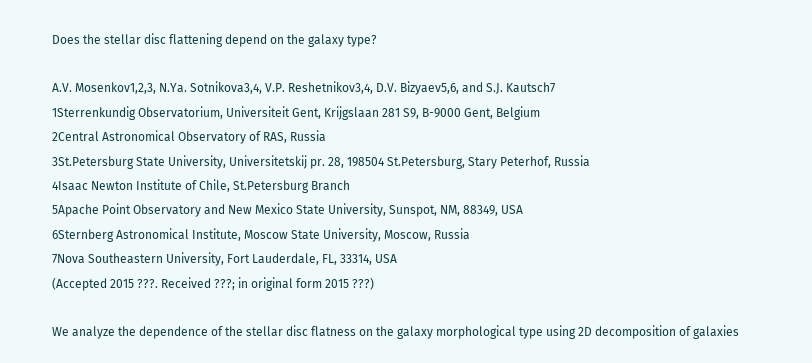Does the stellar disc flattening depend on the galaxy type?

A.V. Mosenkov1,2,3, N.Ya. Sotnikova3,4, V.P. Reshetnikov3,4, D.V. Bizyaev5,6, and S.J. Kautsch7
1Sterrenkundig Observatorium, Universiteit Gent, Krijgslaan 281 S9, B-9000 Gent, Belgium
2Central Astronomical Observatory of RAS, Russia
3St.Petersburg State University, Universitetskij pr. 28, 198504 St.Petersburg, Stary Peterhof, Russia
4Isaac Newton Institute of Chile, St.Petersburg Branch
5Apache Point Observatory and New Mexico State University, Sunspot, NM, 88349, USA
6Sternberg Astronomical Institute, Moscow State University, Moscow, Russia
7Nova Southeastern University, Fort Lauderdale, FL, 33314, USA
(Accepted 2015 ???. Received ???; in original form 2015 ???)

We analyze the dependence of the stellar disc flatness on the galaxy morphological type using 2D decomposition of galaxies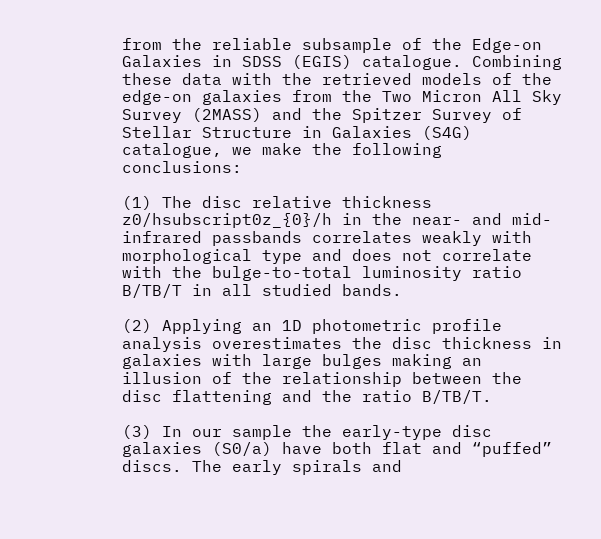from the reliable subsample of the Edge-on Galaxies in SDSS (EGIS) catalogue. Combining these data with the retrieved models of the edge-on galaxies from the Two Micron All Sky Survey (2MASS) and the Spitzer Survey of Stellar Structure in Galaxies (S4G) catalogue, we make the following conclusions:

(1) The disc relative thickness z0/hsubscript0z_{0}/h in the near- and mid-infrared passbands correlates weakly with morphological type and does not correlate with the bulge-to-total luminosity ratio B/TB/T in all studied bands.

(2) Applying an 1D photometric profile analysis overestimates the disc thickness in galaxies with large bulges making an illusion of the relationship between the disc flattening and the ratio B/TB/T.

(3) In our sample the early-type disc galaxies (S0/a) have both flat and “puffed” discs. The early spirals and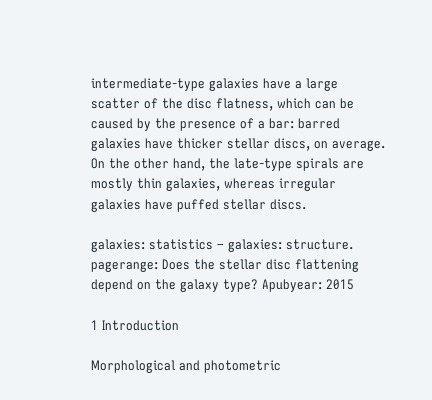intermediate-type galaxies have a large scatter of the disc flatness, which can be caused by the presence of a bar: barred galaxies have thicker stellar discs, on average. On the other hand, the late-type spirals are mostly thin galaxies, whereas irregular galaxies have puffed stellar discs.

galaxies: statistics – galaxies: structure.
pagerange: Does the stellar disc flattening depend on the galaxy type? Apubyear: 2015

1 Introduction

Morphological and photometric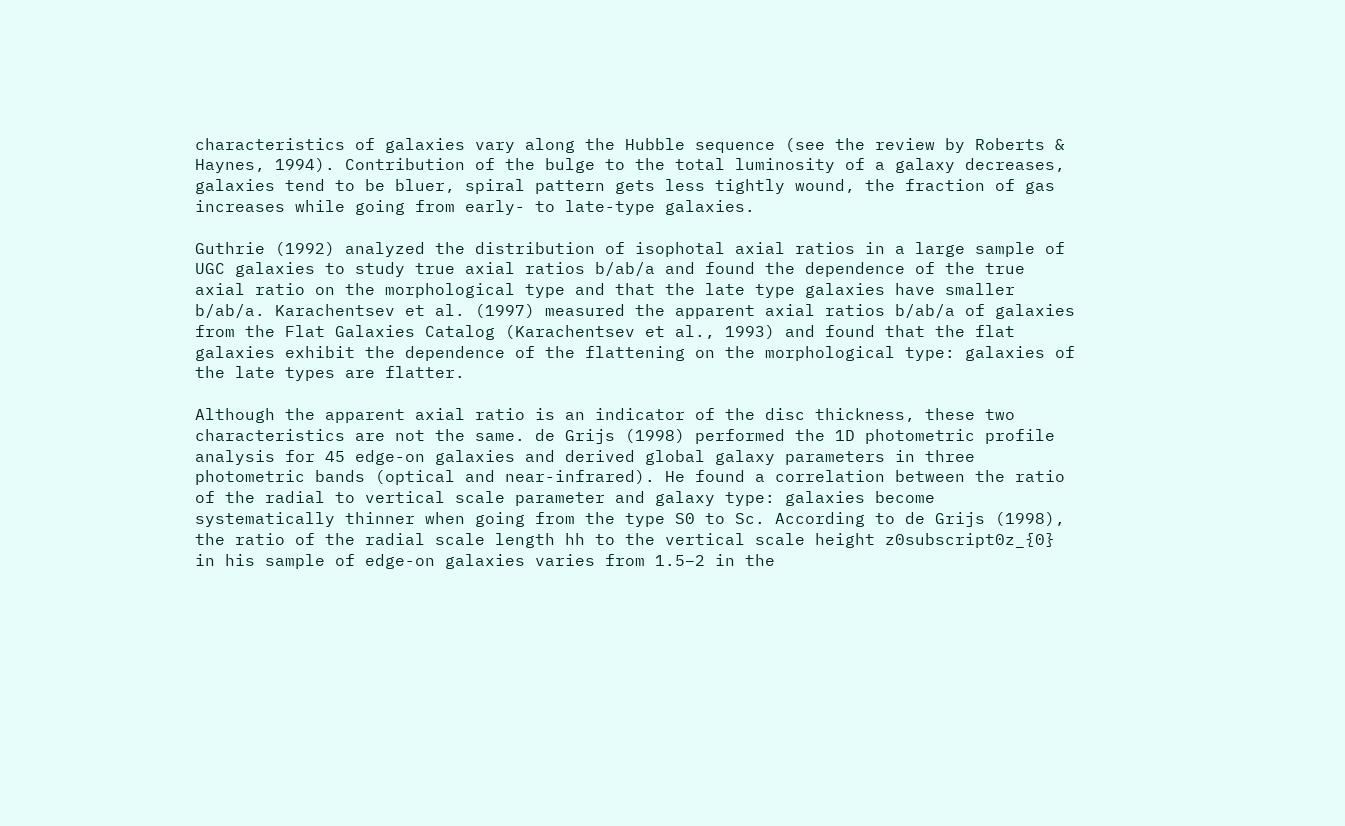characteristics of galaxies vary along the Hubble sequence (see the review by Roberts & Haynes, 1994). Contribution of the bulge to the total luminosity of a galaxy decreases, galaxies tend to be bluer, spiral pattern gets less tightly wound, the fraction of gas increases while going from early- to late-type galaxies.

Guthrie (1992) analyzed the distribution of isophotal axial ratios in a large sample of UGC galaxies to study true axial ratios b/ab/a and found the dependence of the true axial ratio on the morphological type and that the late type galaxies have smaller b/ab/a. Karachentsev et al. (1997) measured the apparent axial ratios b/ab/a of galaxies from the Flat Galaxies Catalog (Karachentsev et al., 1993) and found that the flat galaxies exhibit the dependence of the flattening on the morphological type: galaxies of the late types are flatter.

Although the apparent axial ratio is an indicator of the disc thickness, these two characteristics are not the same. de Grijs (1998) performed the 1D photometric profile analysis for 45 edge-on galaxies and derived global galaxy parameters in three photometric bands (optical and near-infrared). He found a correlation between the ratio of the radial to vertical scale parameter and galaxy type: galaxies become systematically thinner when going from the type S0 to Sc. According to de Grijs (1998), the ratio of the radial scale length hh to the vertical scale height z0subscript0z_{0} in his sample of edge-on galaxies varies from 1.5–2 in the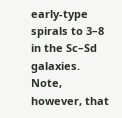early-type spirals to 3–8 in the Sc–Sd galaxies. Note, however, that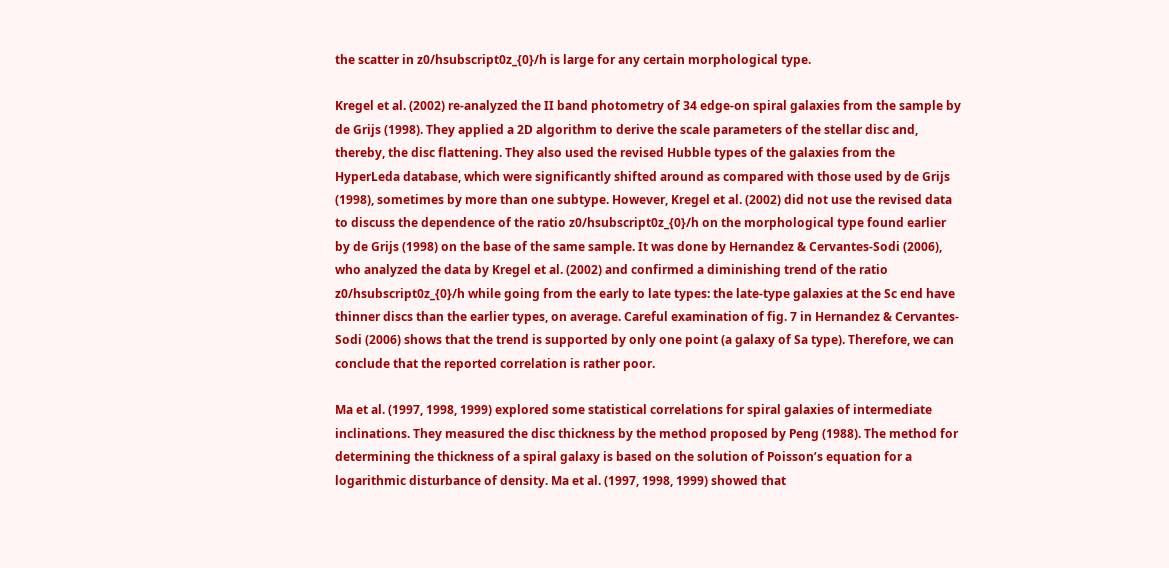the scatter in z0/hsubscript0z_{0}/h is large for any certain morphological type.

Kregel et al. (2002) re-analyzed the II band photometry of 34 edge-on spiral galaxies from the sample by de Grijs (1998). They applied a 2D algorithm to derive the scale parameters of the stellar disc and, thereby, the disc flattening. They also used the revised Hubble types of the galaxies from the HyperLeda database, which were significantly shifted around as compared with those used by de Grijs (1998), sometimes by more than one subtype. However, Kregel et al. (2002) did not use the revised data to discuss the dependence of the ratio z0/hsubscript0z_{0}/h on the morphological type found earlier by de Grijs (1998) on the base of the same sample. It was done by Hernandez & Cervantes-Sodi (2006), who analyzed the data by Kregel et al. (2002) and confirmed a diminishing trend of the ratio z0/hsubscript0z_{0}/h while going from the early to late types: the late-type galaxies at the Sc end have thinner discs than the earlier types, on average. Careful examination of fig. 7 in Hernandez & Cervantes-Sodi (2006) shows that the trend is supported by only one point (a galaxy of Sa type). Therefore, we can conclude that the reported correlation is rather poor.

Ma et al. (1997, 1998, 1999) explored some statistical correlations for spiral galaxies of intermediate inclinations. They measured the disc thickness by the method proposed by Peng (1988). The method for determining the thickness of a spiral galaxy is based on the solution of Poisson’s equation for a logarithmic disturbance of density. Ma et al. (1997, 1998, 1999) showed that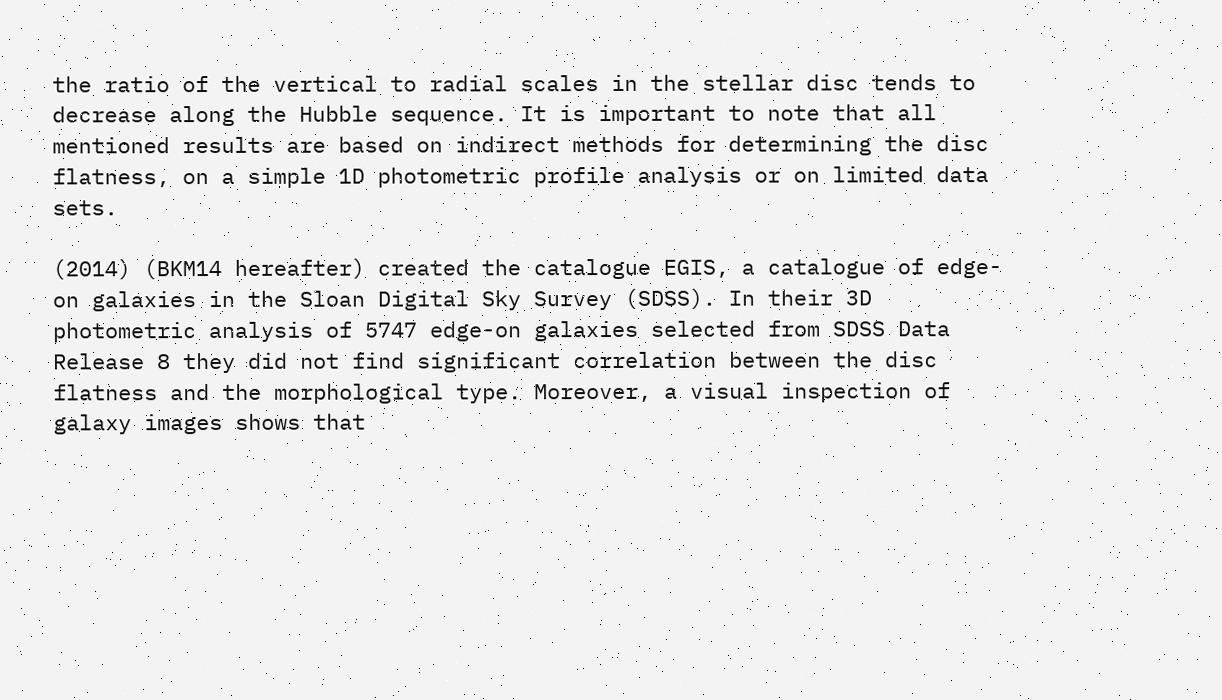the ratio of the vertical to radial scales in the stellar disc tends to decrease along the Hubble sequence. It is important to note that all mentioned results are based on indirect methods for determining the disc flatness, on a simple 1D photometric profile analysis or on limited data sets.

(2014) (BKM14 hereafter) created the catalogue EGIS, a catalogue of edge-on galaxies in the Sloan Digital Sky Survey (SDSS). In their 3D photometric analysis of 5747 edge-on galaxies selected from SDSS Data Release 8 they did not find significant correlation between the disc flatness and the morphological type. Moreover, a visual inspection of galaxy images shows that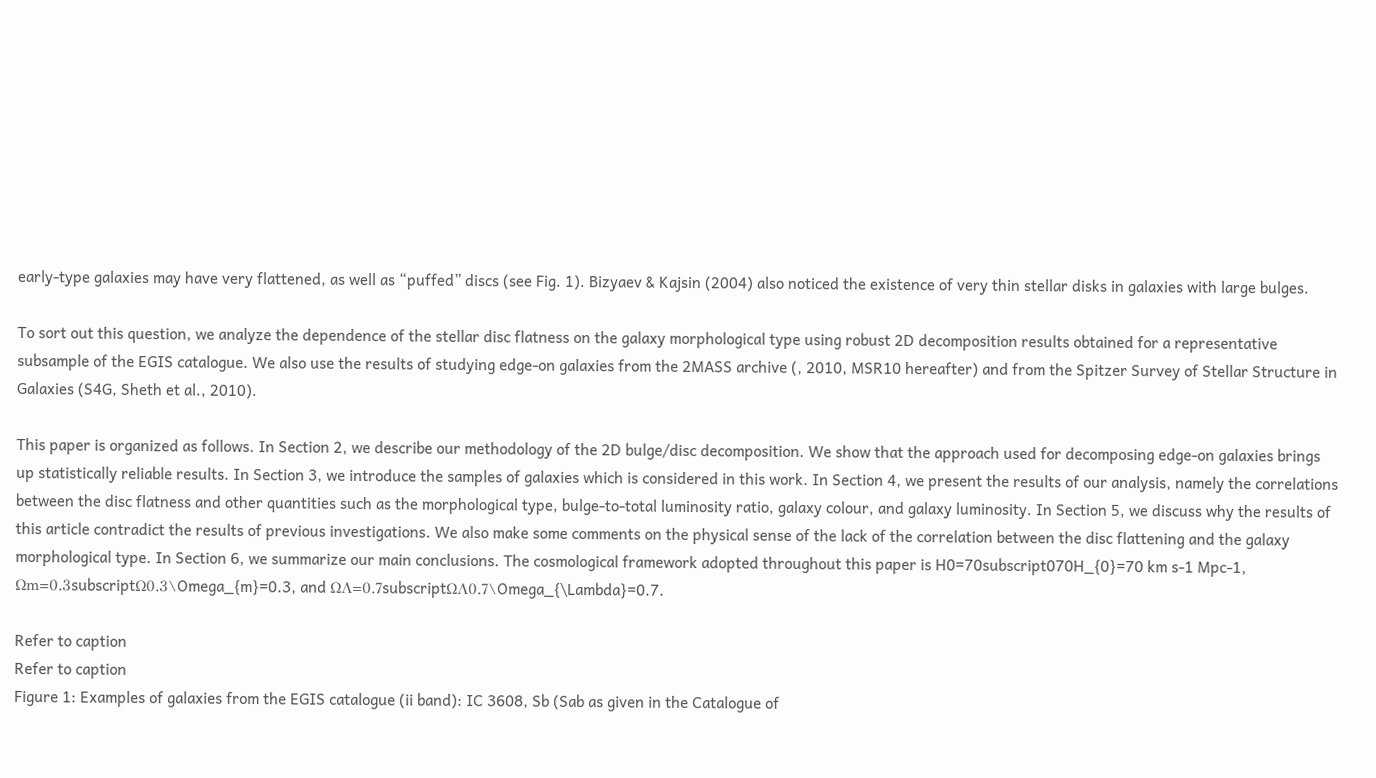early-type galaxies may have very flattened, as well as “puffed” discs (see Fig. 1). Bizyaev & Kajsin (2004) also noticed the existence of very thin stellar disks in galaxies with large bulges.

To sort out this question, we analyze the dependence of the stellar disc flatness on the galaxy morphological type using robust 2D decomposition results obtained for a representative subsample of the EGIS catalogue. We also use the results of studying edge-on galaxies from the 2MASS archive (, 2010, MSR10 hereafter) and from the Spitzer Survey of Stellar Structure in Galaxies (S4G, Sheth et al., 2010).

This paper is organized as follows. In Section 2, we describe our methodology of the 2D bulge/disc decomposition. We show that the approach used for decomposing edge-on galaxies brings up statistically reliable results. In Section 3, we introduce the samples of galaxies which is considered in this work. In Section 4, we present the results of our analysis, namely the correlations between the disc flatness and other quantities such as the morphological type, bulge-to-total luminosity ratio, galaxy colour, and galaxy luminosity. In Section 5, we discuss why the results of this article contradict the results of previous investigations. We also make some comments on the physical sense of the lack of the correlation between the disc flattening and the galaxy morphological type. In Section 6, we summarize our main conclusions. The cosmological framework adopted throughout this paper is H0=70subscript070H_{0}=70 km s-1 Mpc-1, Ωm=0.3subscriptΩ0.3\Omega_{m}=0.3, and ΩΛ=0.7subscriptΩΛ0.7\Omega_{\Lambda}=0.7.

Refer to caption
Refer to caption
Figure 1: Examples of galaxies from the EGIS catalogue (ii band): IC 3608, Sb (Sab as given in the Catalogue of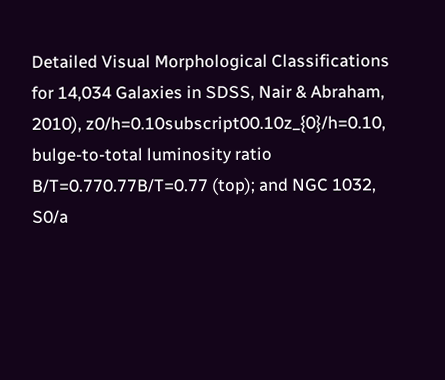Detailed Visual Morphological Classifications for 14,034 Galaxies in SDSS, Nair & Abraham, 2010), z0/h=0.10subscript00.10z_{0}/h=0.10, bulge-to-total luminosity ratio B/T=0.770.77B/T=0.77 (top); and NGC 1032, S0/a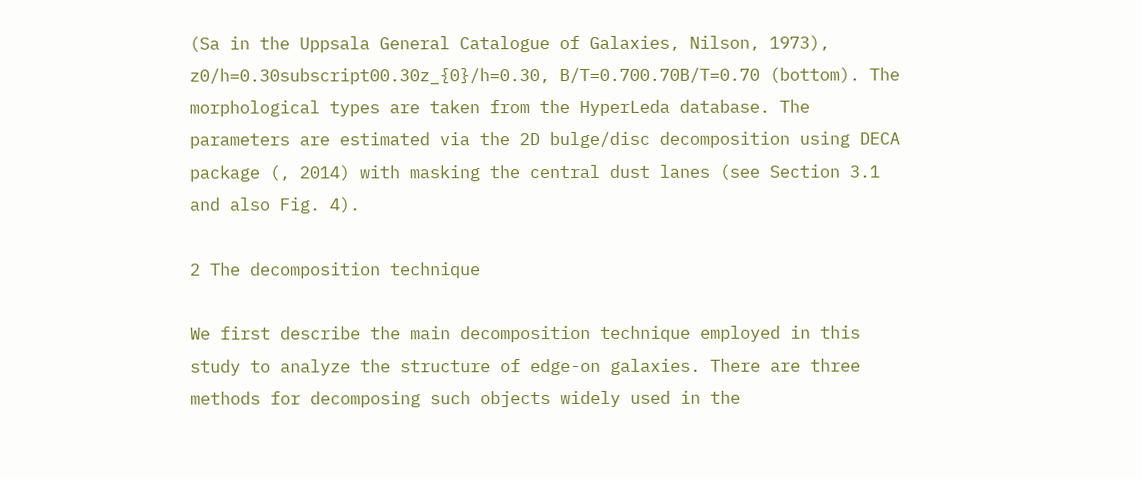(Sa in the Uppsala General Catalogue of Galaxies, Nilson, 1973), z0/h=0.30subscript00.30z_{0}/h=0.30, B/T=0.700.70B/T=0.70 (bottom). The morphological types are taken from the HyperLeda database. The parameters are estimated via the 2D bulge/disc decomposition using DECA package (, 2014) with masking the central dust lanes (see Section 3.1 and also Fig. 4).

2 The decomposition technique

We first describe the main decomposition technique employed in this study to analyze the structure of edge-on galaxies. There are three methods for decomposing such objects widely used in the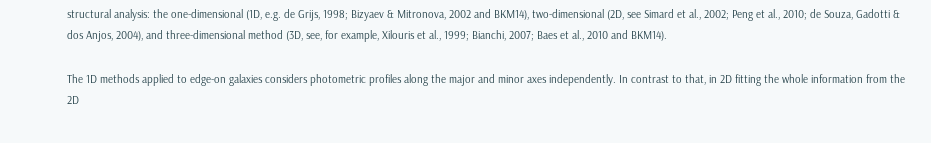structural analysis: the one-dimensional (1D, e.g. de Grijs, 1998; Bizyaev & Mitronova, 2002 and BKM14), two-dimensional (2D, see Simard et al., 2002; Peng et al., 2010; de Souza, Gadotti & dos Anjos, 2004), and three-dimensional method (3D, see, for example, Xilouris et al., 1999; Bianchi, 2007; Baes et al., 2010 and BKM14).

The 1D methods applied to edge-on galaxies considers photometric profiles along the major and minor axes independently. In contrast to that, in 2D fitting the whole information from the 2D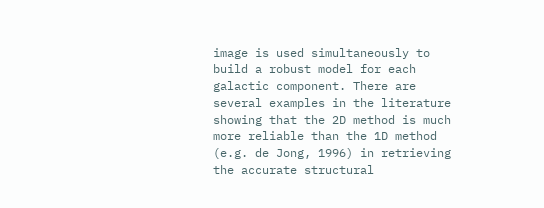image is used simultaneously to build a robust model for each galactic component. There are several examples in the literature showing that the 2D method is much more reliable than the 1D method (e.g. de Jong, 1996) in retrieving the accurate structural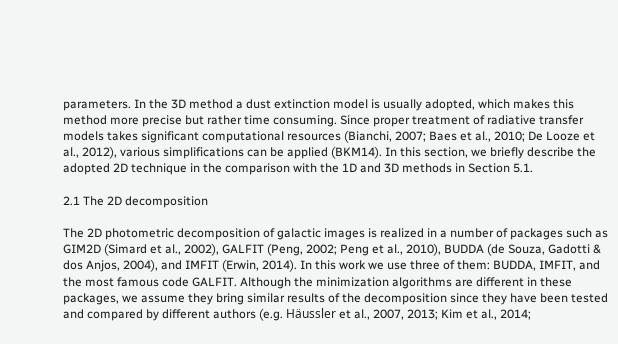parameters. In the 3D method a dust extinction model is usually adopted, which makes this method more precise but rather time consuming. Since proper treatment of radiative transfer models takes significant computational resources (Bianchi, 2007; Baes et al., 2010; De Looze et al., 2012), various simplifications can be applied (BKM14). In this section, we briefly describe the adopted 2D technique in the comparison with the 1D and 3D methods in Section 5.1.

2.1 The 2D decomposition

The 2D photometric decomposition of galactic images is realized in a number of packages such as GIM2D (Simard et al., 2002), GALFIT (Peng, 2002; Peng et al., 2010), BUDDA (de Souza, Gadotti & dos Anjos, 2004), and IMFIT (Erwin, 2014). In this work we use three of them: BUDDA, IMFIT, and the most famous code GALFIT. Although the minimization algorithms are different in these packages, we assume they bring similar results of the decomposition since they have been tested and compared by different authors (e.g. Häussler et al., 2007, 2013; Kim et al., 2014;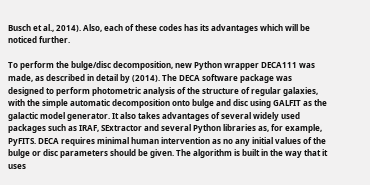Busch et al., 2014). Also, each of these codes has its advantages which will be noticed further.

To perform the bulge/disc decomposition, new Python wrapper DECA111 was made, as described in detail by (2014). The DECA software package was designed to perform photometric analysis of the structure of regular galaxies, with the simple automatic decomposition onto bulge and disc using GALFIT as the galactic model generator. It also takes advantages of several widely used packages such as IRAF, SExtractor and several Python libraries as, for example, PyFITS. DECA requires minimal human intervention as no any initial values of the bulge or disc parameters should be given. The algorithm is built in the way that it uses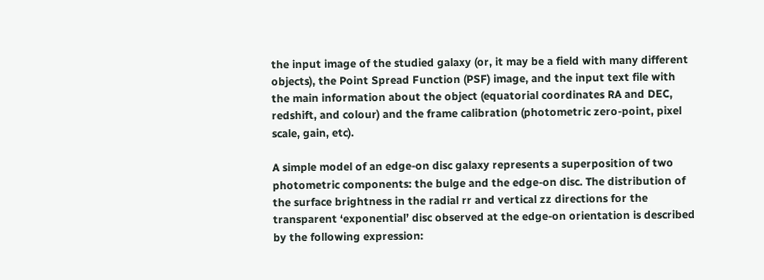the input image of the studied galaxy (or, it may be a field with many different objects), the Point Spread Function (PSF) image, and the input text file with the main information about the object (equatorial coordinates RA and DEC, redshift, and colour) and the frame calibration (photometric zero-point, pixel scale, gain, etc).

A simple model of an edge-on disc galaxy represents a superposition of two photometric components: the bulge and the edge-on disc. The distribution of the surface brightness in the radial rr and vertical zz directions for the transparent ‘exponential’ disc observed at the edge-on orientation is described by the following expression: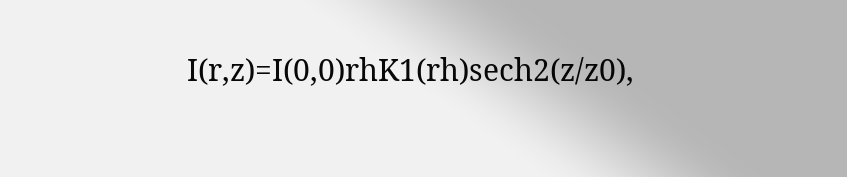I(r,z)=I(0,0)rhK1(rh)sech2(z/z0),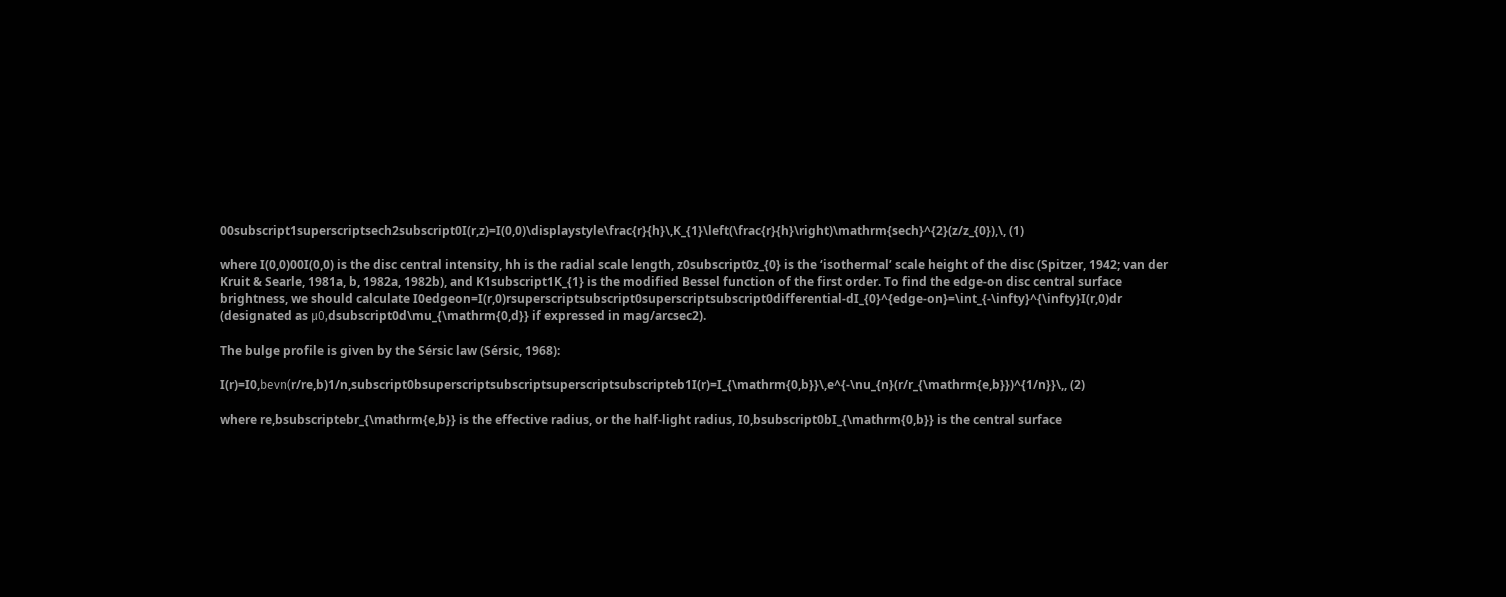00subscript1superscriptsech2subscript0I(r,z)=I(0,0)\displaystyle\frac{r}{h}\,K_{1}\left(\frac{r}{h}\right)\mathrm{sech}^{2}(z/z_{0}),\, (1)

where I(0,0)00I(0,0) is the disc central intensity, hh is the radial scale length, z0subscript0z_{0} is the ‘isothermal’ scale height of the disc (Spitzer, 1942; van der Kruit & Searle, 1981a, b, 1982a, 1982b), and K1subscript1K_{1} is the modified Bessel function of the first order. To find the edge-on disc central surface brightness, we should calculate I0edgeon=I(r,0)rsuperscriptsubscript0superscriptsubscript0differential-dI_{0}^{edge-on}=\int_{-\infty}^{\infty}I(r,0)dr (designated as μ0,dsubscript0d\mu_{\mathrm{0,d}} if expressed in mag/arcsec2).

The bulge profile is given by the Sérsic law (Sérsic, 1968):

I(r)=I0,beνn(r/re,b)1/n,subscript0bsuperscriptsubscriptsuperscriptsubscripteb1I(r)=I_{\mathrm{0,b}}\,e^{-\nu_{n}(r/r_{\mathrm{e,b}})^{1/n}}\,, (2)

where re,bsubscriptebr_{\mathrm{e,b}} is the effective radius, or the half-light radius, I0,bsubscript0bI_{\mathrm{0,b}} is the central surface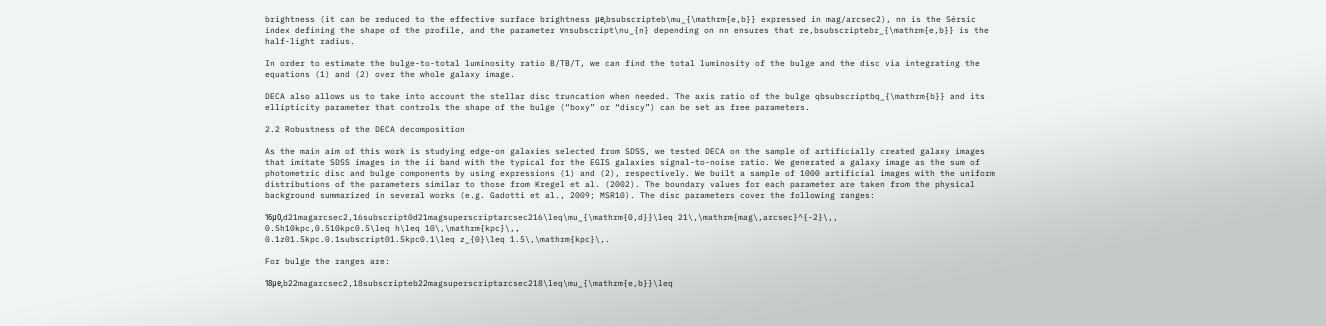brightness (it can be reduced to the effective surface brightness μe,bsubscripteb\mu_{\mathrm{e,b}} expressed in mag/arcsec2), nn is the Sérsic index defining the shape of the profile, and the parameter νnsubscript\nu_{n} depending on nn ensures that re,bsubscriptebr_{\mathrm{e,b}} is the half-light radius.

In order to estimate the bulge-to-total luminosity ratio B/TB/T, we can find the total luminosity of the bulge and the disc via integrating the equations (1) and (2) over the whole galaxy image.

DECA also allows us to take into account the stellar disc truncation when needed. The axis ratio of the bulge qbsubscriptbq_{\mathrm{b}} and its ellipticity parameter that controls the shape of the bulge (“boxy” or “discy”) can be set as free parameters.

2.2 Robustness of the DECA decomposition

As the main aim of this work is studying edge-on galaxies selected from SDSS, we tested DECA on the sample of artificially created galaxy images that imitate SDSS images in the ii band with the typical for the EGIS galaxies signal-to-noise ratio. We generated a galaxy image as the sum of photometric disc and bulge components by using expressions (1) and (2), respectively. We built a sample of 1000 artificial images with the uniform distributions of the parameters similar to those from Kregel et al. (2002). The boundary values for each parameter are taken from the physical background summarized in several works (e.g. Gadotti et al., 2009; MSR10). The disc parameters cover the following ranges:

16μ0,d21magarcsec2,16subscript0d21magsuperscriptarcsec216\leq\mu_{\mathrm{0,d}}\leq 21\,\mathrm{mag\,arcsec}^{-2}\,,
0.5h10kpc,0.510kpc0.5\leq h\leq 10\,\mathrm{kpc}\,,
0.1z01.5kpc.0.1subscript01.5kpc0.1\leq z_{0}\leq 1.5\,\mathrm{kpc}\,.

For bulge the ranges are:

18μe,b22magarcsec2,18subscripteb22magsuperscriptarcsec218\leq\mu_{\mathrm{e,b}}\leq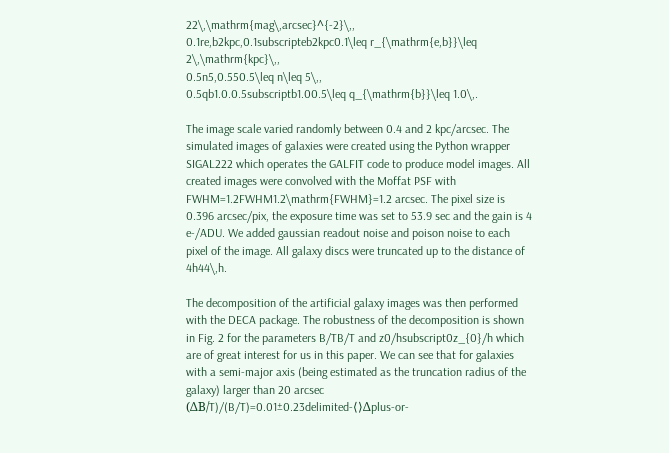22\,\mathrm{mag\,arcsec}^{-2}\,,
0.1re,b2kpc,0.1subscripteb2kpc0.1\leq r_{\mathrm{e,b}}\leq 2\,\mathrm{kpc}\,,
0.5n5,0.550.5\leq n\leq 5\,,
0.5qb1.0.0.5subscriptb1.00.5\leq q_{\mathrm{b}}\leq 1.0\,.

The image scale varied randomly between 0.4 and 2 kpc/arcsec. The simulated images of galaxies were created using the Python wrapper SIGAL222 which operates the GALFIT code to produce model images. All created images were convolved with the Moffat PSF with FWHM=1.2FWHM1.2\mathrm{FWHM}=1.2 arcsec. The pixel size is 0.396 arcsec/pix, the exposure time was set to 53.9 sec and the gain is 4 e-/ADU. We added gaussian readout noise and poison noise to each pixel of the image. All galaxy discs were truncated up to the distance of 4h44\,h.

The decomposition of the artificial galaxy images was then performed with the DECA package. The robustness of the decomposition is shown in Fig. 2 for the parameters B/TB/T and z0/hsubscript0z_{0}/h which are of great interest for us in this paper. We can see that for galaxies with a semi-major axis (being estimated as the truncation radius of the galaxy) larger than 20 arcsec (ΔB/T)/(B/T)=0.01±0.23delimited-⟨⟩Δplus-or-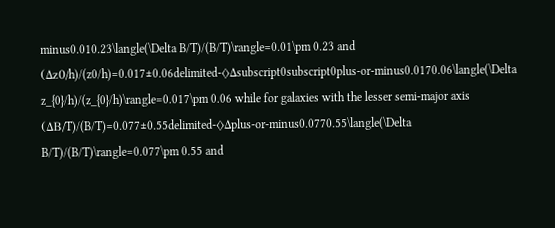minus0.010.23\langle(\Delta B/T)/(B/T)\rangle=0.01\pm 0.23 and (Δz0/h)/(z0/h)=0.017±0.06delimited-⟨⟩Δsubscript0subscript0plus-or-minus0.0170.06\langle(\Delta z_{0}/h)/(z_{0}/h)\rangle=0.017\pm 0.06 while for galaxies with the lesser semi-major axis (ΔB/T)/(B/T)=0.077±0.55delimited-⟨⟩Δplus-or-minus0.0770.55\langle(\Delta B/T)/(B/T)\rangle=0.077\pm 0.55 and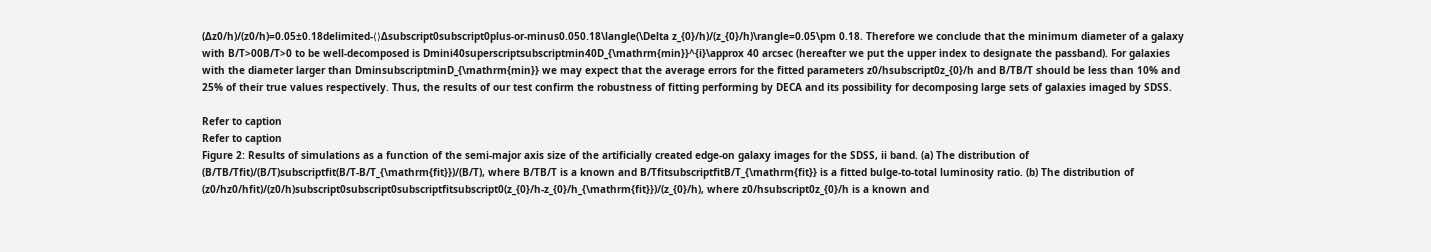(Δz0/h)/(z0/h)=0.05±0.18delimited-⟨⟩Δsubscript0subscript0plus-or-minus0.050.18\langle(\Delta z_{0}/h)/(z_{0}/h)\rangle=0.05\pm 0.18. Therefore we conclude that the minimum diameter of a galaxy with B/T>00B/T>0 to be well-decomposed is Dmini40superscriptsubscriptmin40D_{\mathrm{min}}^{i}\approx 40 arcsec (hereafter we put the upper index to designate the passband). For galaxies with the diameter larger than DminsubscriptminD_{\mathrm{min}} we may expect that the average errors for the fitted parameters z0/hsubscript0z_{0}/h and B/TB/T should be less than 10% and 25% of their true values respectively. Thus, the results of our test confirm the robustness of fitting performing by DECA and its possibility for decomposing large sets of galaxies imaged by SDSS.

Refer to caption
Refer to caption
Figure 2: Results of simulations as a function of the semi-major axis size of the artificially created edge-on galaxy images for the SDSS, ii band. (a) The distribution of (B/TB/Tfit)/(B/T)subscriptfit(B/T-B/T_{\mathrm{fit}})/(B/T), where B/TB/T is a known and B/TfitsubscriptfitB/T_{\mathrm{fit}} is a fitted bulge-to-total luminosity ratio. (b) The distribution of (z0/hz0/hfit)/(z0/h)subscript0subscript0subscriptfitsubscript0(z_{0}/h-z_{0}/h_{\mathrm{fit}})/(z_{0}/h), where z0/hsubscript0z_{0}/h is a known and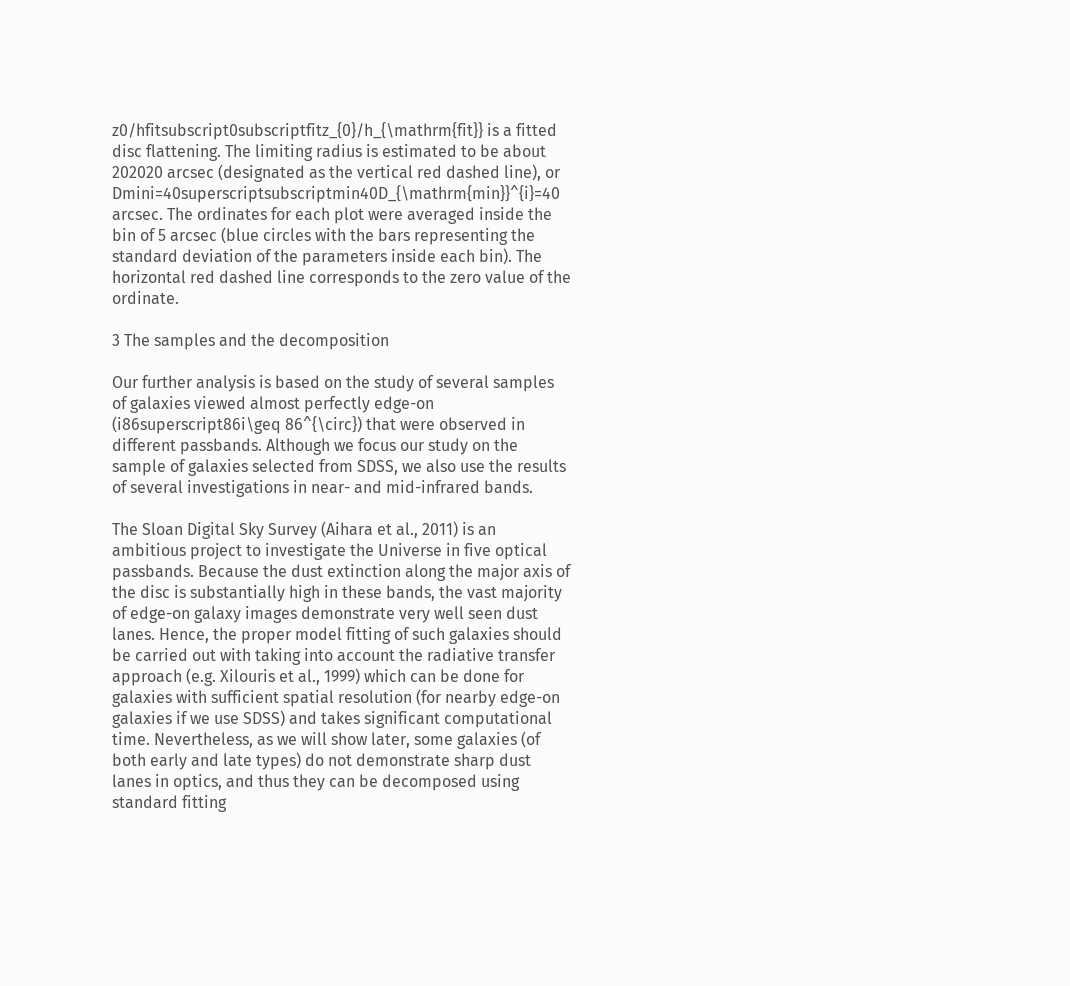z0/hfitsubscript0subscriptfitz_{0}/h_{\mathrm{fit}} is a fitted disc flattening. The limiting radius is estimated to be about 202020 arcsec (designated as the vertical red dashed line), or Dmini=40superscriptsubscriptmin40D_{\mathrm{min}}^{i}=40 arcsec. The ordinates for each plot were averaged inside the bin of 5 arcsec (blue circles with the bars representing the standard deviation of the parameters inside each bin). The horizontal red dashed line corresponds to the zero value of the ordinate.

3 The samples and the decomposition

Our further analysis is based on the study of several samples of galaxies viewed almost perfectly edge-on (i86superscript86i\geq 86^{\circ}) that were observed in different passbands. Although we focus our study on the sample of galaxies selected from SDSS, we also use the results of several investigations in near- and mid-infrared bands.

The Sloan Digital Sky Survey (Aihara et al., 2011) is an ambitious project to investigate the Universe in five optical passbands. Because the dust extinction along the major axis of the disc is substantially high in these bands, the vast majority of edge-on galaxy images demonstrate very well seen dust lanes. Hence, the proper model fitting of such galaxies should be carried out with taking into account the radiative transfer approach (e.g. Xilouris et al., 1999) which can be done for galaxies with sufficient spatial resolution (for nearby edge-on galaxies if we use SDSS) and takes significant computational time. Nevertheless, as we will show later, some galaxies (of both early and late types) do not demonstrate sharp dust lanes in optics, and thus they can be decomposed using standard fitting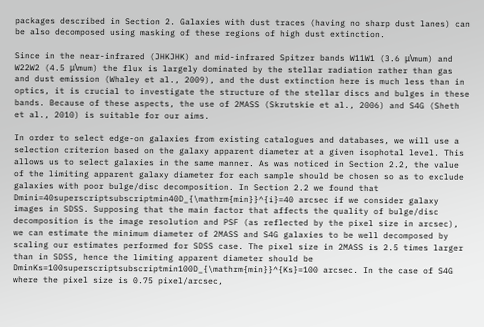packages described in Section 2. Galaxies with dust traces (having no sharp dust lanes) can be also decomposed using masking of these regions of high dust extinction.

Since in the near-infrared (JHKJHK) and mid-infrared Spitzer bands W11W1 (3.6 μ\mum) and W22W2 (4.5 μ\mum) the flux is largely dominated by the stellar radiation rather than gas and dust emission (Whaley et al., 2009), and the dust extinction here is much less than in optics, it is crucial to investigate the structure of the stellar discs and bulges in these bands. Because of these aspects, the use of 2MASS (Skrutskie et al., 2006) and S4G (Sheth et al., 2010) is suitable for our aims.

In order to select edge-on galaxies from existing catalogues and databases, we will use a selection criterion based on the galaxy apparent diameter at a given isophotal level. This allows us to select galaxies in the same manner. As was noticed in Section 2.2, the value of the limiting apparent galaxy diameter for each sample should be chosen so as to exclude galaxies with poor bulge/disc decomposition. In Section 2.2 we found that Dmini=40superscriptsubscriptmin40D_{\mathrm{min}}^{i}=40 arcsec if we consider galaxy images in SDSS. Supposing that the main factor that affects the quality of bulge/disc decomposition is the image resolution and PSF (as reflected by the pixel size in arcsec), we can estimate the minimum diameter of 2MASS and S4G galaxies to be well decomposed by scaling our estimates performed for SDSS case. The pixel size in 2MASS is 2.5 times larger than in SDSS, hence the limiting apparent diameter should be DminKs=100superscriptsubscriptmin100D_{\mathrm{min}}^{Ks}=100 arcsec. In the case of S4G where the pixel size is 0.75 pixel/arcsec,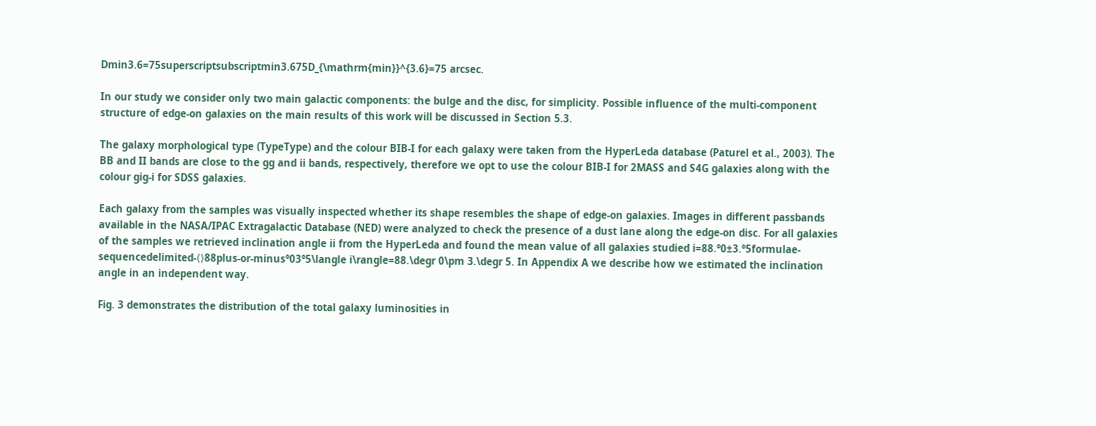Dmin3.6=75superscriptsubscriptmin3.675D_{\mathrm{min}}^{3.6}=75 arcsec.

In our study we consider only two main galactic components: the bulge and the disc, for simplicity. Possible influence of the multi-component structure of edge-on galaxies on the main results of this work will be discussed in Section 5.3.

The galaxy morphological type (TypeType) and the colour BIB-I for each galaxy were taken from the HyperLeda database (Paturel et al., 2003). The BB and II bands are close to the gg and ii bands, respectively, therefore we opt to use the colour BIB-I for 2MASS and S4G galaxies along with the colour gig-i for SDSS galaxies.

Each galaxy from the samples was visually inspected whether its shape resembles the shape of edge-on galaxies. Images in different passbands available in the NASA/IPAC Extragalactic Database (NED) were analyzed to check the presence of a dust lane along the edge-on disc. For all galaxies of the samples we retrieved inclination angle ii from the HyperLeda and found the mean value of all galaxies studied i=88.°0±3.°5formulae-sequencedelimited-⟨⟩88plus-or-minus°03°5\langle i\rangle=88.\degr 0\pm 3.\degr 5. In Appendix A we describe how we estimated the inclination angle in an independent way.

Fig. 3 demonstrates the distribution of the total galaxy luminosities in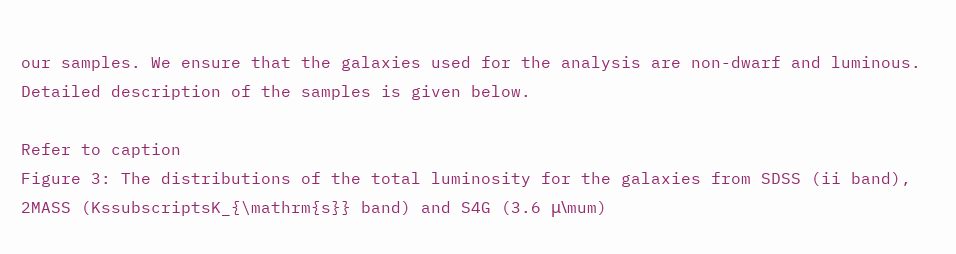our samples. We ensure that the galaxies used for the analysis are non-dwarf and luminous. Detailed description of the samples is given below.

Refer to caption
Figure 3: The distributions of the total luminosity for the galaxies from SDSS (ii band), 2MASS (KssubscriptsK_{\mathrm{s}} band) and S4G (3.6 μ\mum)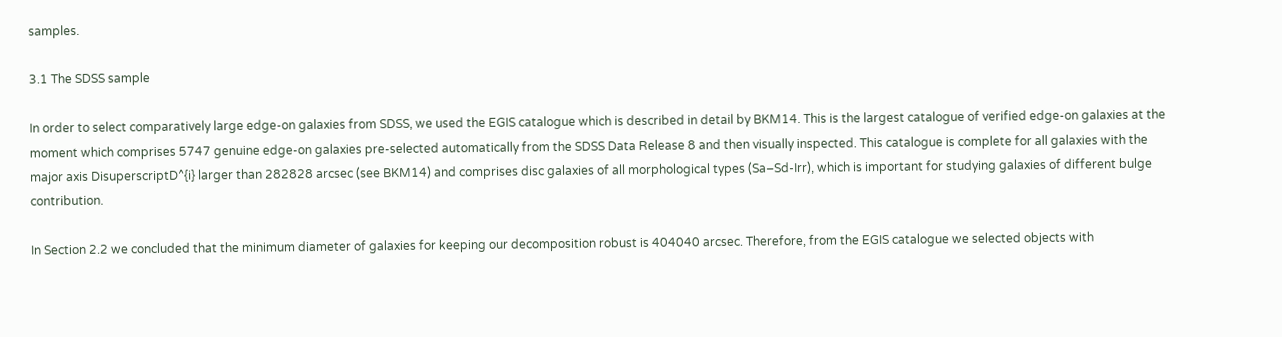samples.

3.1 The SDSS sample

In order to select comparatively large edge-on galaxies from SDSS, we used the EGIS catalogue which is described in detail by BKM14. This is the largest catalogue of verified edge-on galaxies at the moment which comprises 5747 genuine edge-on galaxies pre-selected automatically from the SDSS Data Release 8 and then visually inspected. This catalogue is complete for all galaxies with the major axis DisuperscriptD^{i} larger than 282828 arcsec (see BKM14) and comprises disc galaxies of all morphological types (Sa–Sd-Irr), which is important for studying galaxies of different bulge contribution.

In Section 2.2 we concluded that the minimum diameter of galaxies for keeping our decomposition robust is 404040 arcsec. Therefore, from the EGIS catalogue we selected objects with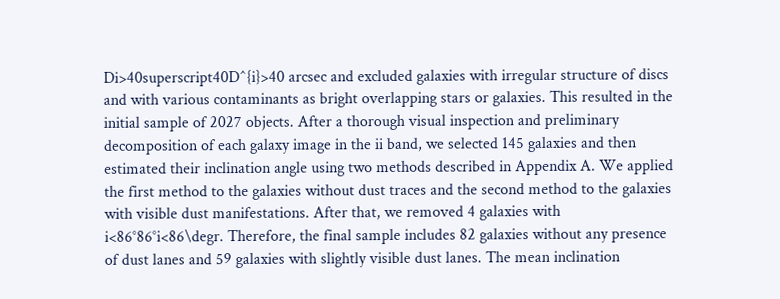Di>40superscript40D^{i}>40 arcsec and excluded galaxies with irregular structure of discs and with various contaminants as bright overlapping stars or galaxies. This resulted in the initial sample of 2027 objects. After a thorough visual inspection and preliminary decomposition of each galaxy image in the ii band, we selected 145 galaxies and then estimated their inclination angle using two methods described in Appendix A. We applied the first method to the galaxies without dust traces and the second method to the galaxies with visible dust manifestations. After that, we removed 4 galaxies with i<86°86°i<86\degr. Therefore, the final sample includes 82 galaxies without any presence of dust lanes and 59 galaxies with slightly visible dust lanes. The mean inclination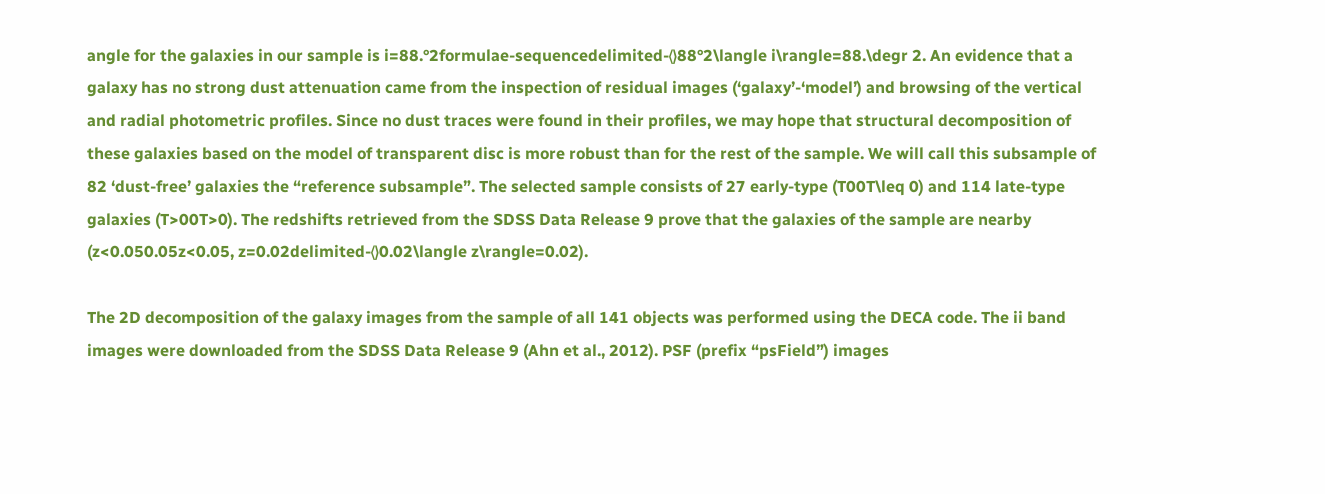angle for the galaxies in our sample is i=88.°2formulae-sequencedelimited-⟨⟩88°2\langle i\rangle=88.\degr 2. An evidence that a galaxy has no strong dust attenuation came from the inspection of residual images (‘galaxy’-‘model’) and browsing of the vertical and radial photometric profiles. Since no dust traces were found in their profiles, we may hope that structural decomposition of these galaxies based on the model of transparent disc is more robust than for the rest of the sample. We will call this subsample of 82 ‘dust-free’ galaxies the “reference subsample”. The selected sample consists of 27 early-type (T00T\leq 0) and 114 late-type galaxies (T>00T>0). The redshifts retrieved from the SDSS Data Release 9 prove that the galaxies of the sample are nearby (z<0.050.05z<0.05, z=0.02delimited-⟨⟩0.02\langle z\rangle=0.02).

The 2D decomposition of the galaxy images from the sample of all 141 objects was performed using the DECA code. The ii band images were downloaded from the SDSS Data Release 9 (Ahn et al., 2012). PSF (prefix “psField”) images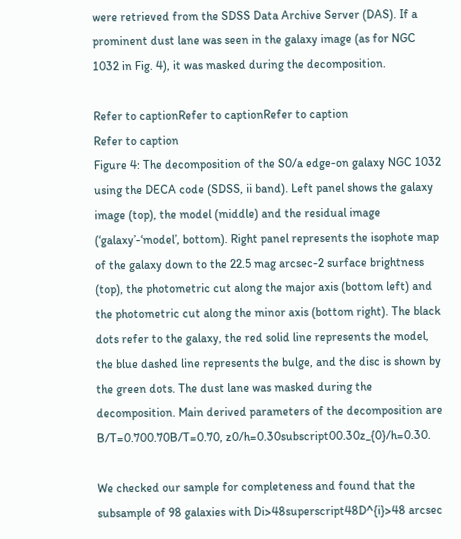were retrieved from the SDSS Data Archive Server (DAS). If a prominent dust lane was seen in the galaxy image (as for NGC 1032 in Fig. 4), it was masked during the decomposition.

Refer to captionRefer to captionRefer to caption
Refer to caption
Figure 4: The decomposition of the S0/a edge-on galaxy NGC 1032 using the DECA code (SDSS, ii band). Left panel shows the galaxy image (top), the model (middle) and the residual image (‘galaxy’-‘model’, bottom). Right panel represents the isophote map of the galaxy down to the 22.5 mag arcsec-2 surface brightness (top), the photometric cut along the major axis (bottom left) and the photometric cut along the minor axis (bottom right). The black dots refer to the galaxy, the red solid line represents the model, the blue dashed line represents the bulge, and the disc is shown by the green dots. The dust lane was masked during the decomposition. Main derived parameters of the decomposition are B/T=0.700.70B/T=0.70, z0/h=0.30subscript00.30z_{0}/h=0.30.

We checked our sample for completeness and found that the subsample of 98 galaxies with Di>48superscript48D^{i}>48 arcsec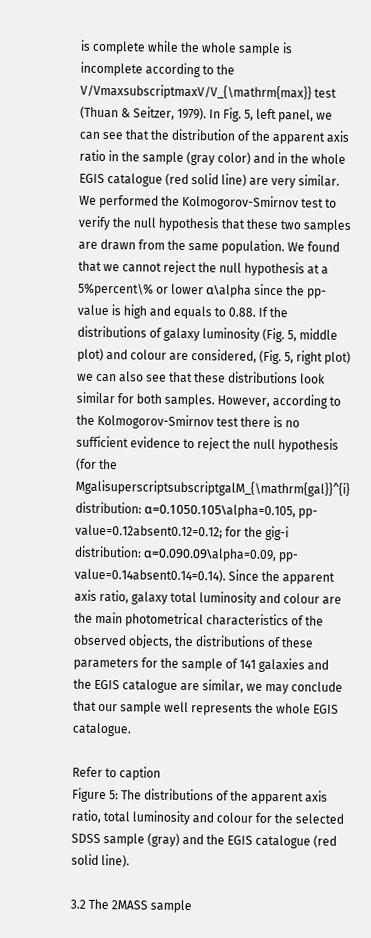is complete while the whole sample is incomplete according to the V/VmaxsubscriptmaxV/V_{\mathrm{max}} test (Thuan & Seitzer, 1979). In Fig. 5, left panel, we can see that the distribution of the apparent axis ratio in the sample (gray color) and in the whole EGIS catalogue (red solid line) are very similar. We performed the Kolmogorov-Smirnov test to verify the null hypothesis that these two samples are drawn from the same population. We found that we cannot reject the null hypothesis at a 5%percent\% or lower α\alpha since the pp-value is high and equals to 0.88. If the distributions of galaxy luminosity (Fig. 5, middle plot) and colour are considered, (Fig. 5, right plot) we can also see that these distributions look similar for both samples. However, according to the Kolmogorov-Smirnov test there is no sufficient evidence to reject the null hypothesis (for the MgalisuperscriptsubscriptgalM_{\mathrm{gal}}^{i} distribution: α=0.1050.105\alpha=0.105, pp-value=0.12absent0.12=0.12; for the gig-i distribution: α=0.090.09\alpha=0.09, pp-value=0.14absent0.14=0.14). Since the apparent axis ratio, galaxy total luminosity and colour are the main photometrical characteristics of the observed objects, the distributions of these parameters for the sample of 141 galaxies and the EGIS catalogue are similar, we may conclude that our sample well represents the whole EGIS catalogue.

Refer to caption
Figure 5: The distributions of the apparent axis ratio, total luminosity and colour for the selected SDSS sample (gray) and the EGIS catalogue (red solid line).

3.2 The 2MASS sample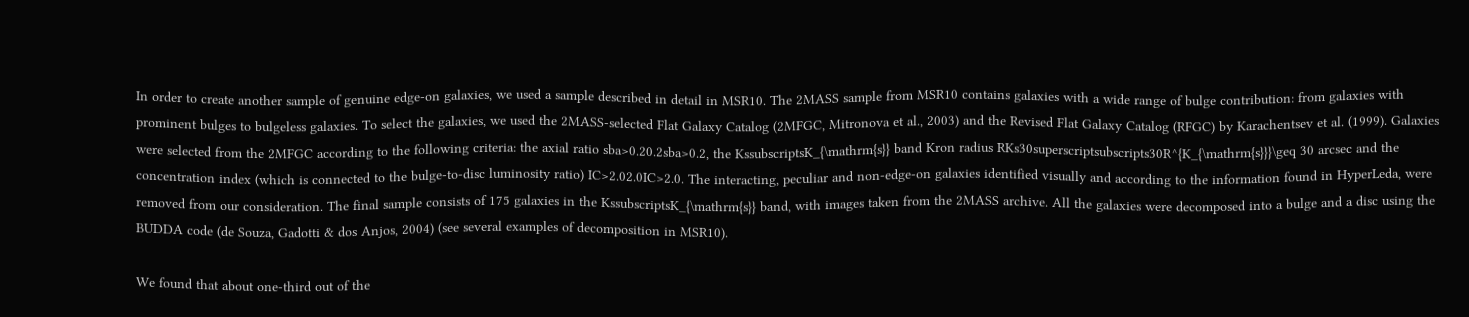In order to create another sample of genuine edge-on galaxies, we used a sample described in detail in MSR10. The 2MASS sample from MSR10 contains galaxies with a wide range of bulge contribution: from galaxies with prominent bulges to bulgeless galaxies. To select the galaxies, we used the 2MASS-selected Flat Galaxy Catalog (2MFGC, Mitronova et al., 2003) and the Revised Flat Galaxy Catalog (RFGC) by Karachentsev et al. (1999). Galaxies were selected from the 2MFGC according to the following criteria: the axial ratio sba>0.20.2sba>0.2, the KssubscriptsK_{\mathrm{s}} band Kron radius RKs30superscriptsubscripts30R^{K_{\mathrm{s}}}\geq 30 arcsec and the concentration index (which is connected to the bulge-to-disc luminosity ratio) IC>2.02.0IC>2.0. The interacting, peculiar and non-edge-on galaxies identified visually and according to the information found in HyperLeda, were removed from our consideration. The final sample consists of 175 galaxies in the KssubscriptsK_{\mathrm{s}} band, with images taken from the 2MASS archive. All the galaxies were decomposed into a bulge and a disc using the BUDDA code (de Souza, Gadotti & dos Anjos, 2004) (see several examples of decomposition in MSR10).

We found that about one-third out of the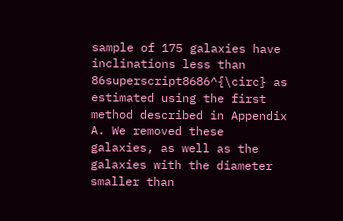sample of 175 galaxies have inclinations less than 86superscript8686^{\circ} as estimated using the first method described in Appendix A. We removed these galaxies, as well as the galaxies with the diameter smaller than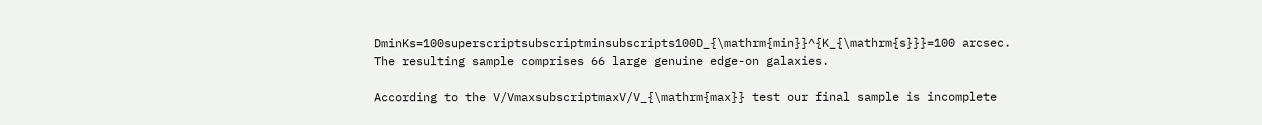DminKs=100superscriptsubscriptminsubscripts100D_{\mathrm{min}}^{K_{\mathrm{s}}}=100 arcsec. The resulting sample comprises 66 large genuine edge-on galaxies.

According to the V/VmaxsubscriptmaxV/V_{\mathrm{max}} test our final sample is incomplete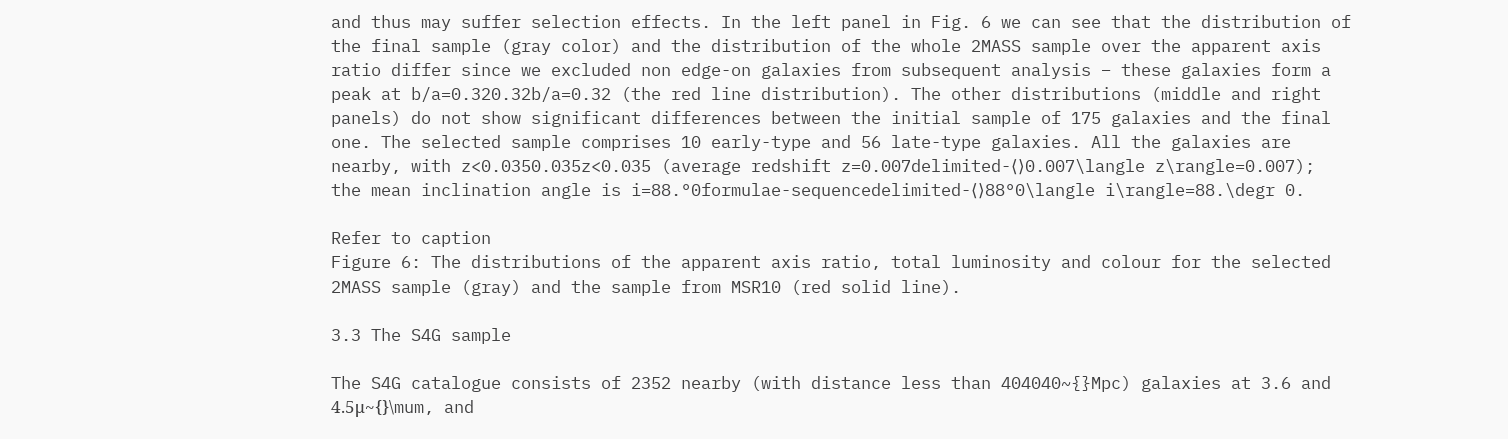and thus may suffer selection effects. In the left panel in Fig. 6 we can see that the distribution of the final sample (gray color) and the distribution of the whole 2MASS sample over the apparent axis ratio differ since we excluded non edge-on galaxies from subsequent analysis – these galaxies form a peak at b/a=0.320.32b/a=0.32 (the red line distribution). The other distributions (middle and right panels) do not show significant differences between the initial sample of 175 galaxies and the final one. The selected sample comprises 10 early-type and 56 late-type galaxies. All the galaxies are nearby, with z<0.0350.035z<0.035 (average redshift z=0.007delimited-⟨⟩0.007\langle z\rangle=0.007); the mean inclination angle is i=88.°0formulae-sequencedelimited-⟨⟩88°0\langle i\rangle=88.\degr 0.

Refer to caption
Figure 6: The distributions of the apparent axis ratio, total luminosity and colour for the selected 2MASS sample (gray) and the sample from MSR10 (red solid line).

3.3 The S4G sample

The S4G catalogue consists of 2352 nearby (with distance less than 404040~{}Mpc) galaxies at 3.6 and 4.5μ~{}\mum, and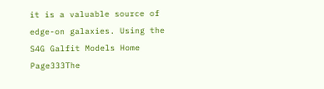it is a valuable source of edge-on galaxies. Using the S4G Galfit Models Home Page333The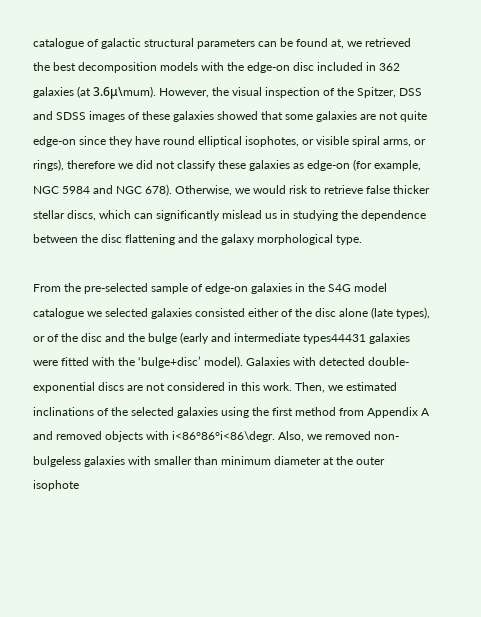catalogue of galactic structural parameters can be found at, we retrieved the best decomposition models with the edge-on disc included in 362 galaxies (at 3.6μ\mum). However, the visual inspection of the Spitzer, DSS and SDSS images of these galaxies showed that some galaxies are not quite edge-on since they have round elliptical isophotes, or visible spiral arms, or rings), therefore we did not classify these galaxies as edge-on (for example, NGC 5984 and NGC 678). Otherwise, we would risk to retrieve false thicker stellar discs, which can significantly mislead us in studying the dependence between the disc flattening and the galaxy morphological type.

From the pre-selected sample of edge-on galaxies in the S4G model catalogue we selected galaxies consisted either of the disc alone (late types), or of the disc and the bulge (early and intermediate types44431 galaxies were fitted with the ‘bulge+disc’ model). Galaxies with detected double-exponential discs are not considered in this work. Then, we estimated inclinations of the selected galaxies using the first method from Appendix A and removed objects with i<86°86°i<86\degr. Also, we removed non-bulgeless galaxies with smaller than minimum diameter at the outer isophote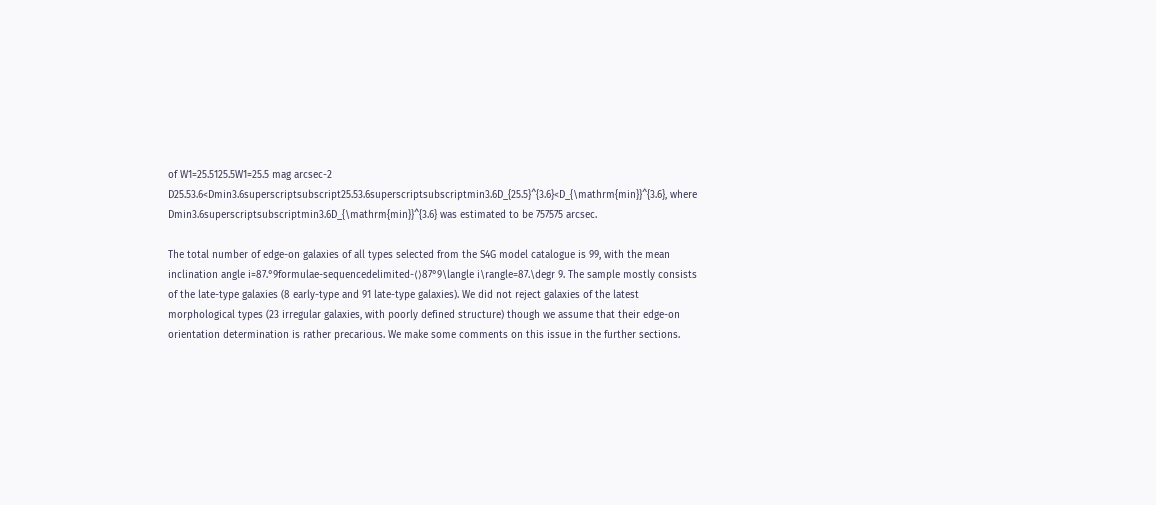of W1=25.5125.5W1=25.5 mag arcsec-2 D25.53.6<Dmin3.6superscriptsubscript25.53.6superscriptsubscriptmin3.6D_{25.5}^{3.6}<D_{\mathrm{min}}^{3.6}, where Dmin3.6superscriptsubscriptmin3.6D_{\mathrm{min}}^{3.6} was estimated to be 757575 arcsec.

The total number of edge-on galaxies of all types selected from the S4G model catalogue is 99, with the mean inclination angle i=87.°9formulae-sequencedelimited-⟨⟩87°9\langle i\rangle=87.\degr 9. The sample mostly consists of the late-type galaxies (8 early-type and 91 late-type galaxies). We did not reject galaxies of the latest morphological types (23 irregular galaxies, with poorly defined structure) though we assume that their edge-on orientation determination is rather precarious. We make some comments on this issue in the further sections.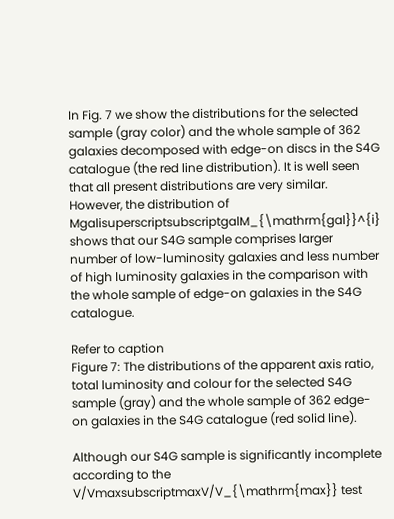In Fig. 7 we show the distributions for the selected sample (gray color) and the whole sample of 362 galaxies decomposed with edge-on discs in the S4G catalogue (the red line distribution). It is well seen that all present distributions are very similar. However, the distribution of MgalisuperscriptsubscriptgalM_{\mathrm{gal}}^{i} shows that our S4G sample comprises larger number of low-luminosity galaxies and less number of high luminosity galaxies in the comparison with the whole sample of edge-on galaxies in the S4G catalogue.

Refer to caption
Figure 7: The distributions of the apparent axis ratio, total luminosity and colour for the selected S4G sample (gray) and the whole sample of 362 edge-on galaxies in the S4G catalogue (red solid line).

Although our S4G sample is significantly incomplete according to the V/VmaxsubscriptmaxV/V_{\mathrm{max}} test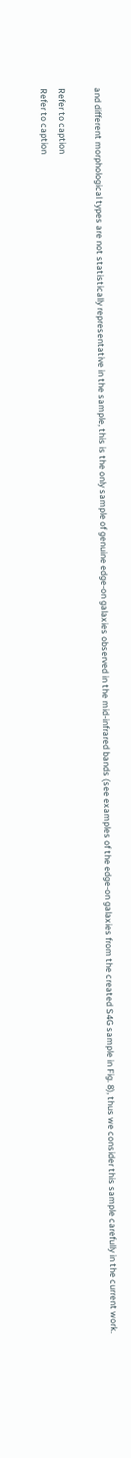and different morphological types are not statistically representative in the sample, this is the only sample of genuine edge-on galaxies observed in the mid-infrared bands (see examples of the edge-on galaxies from the created S4G sample in Fig. 8), thus we consider this sample carefully in the current work.

Refer to caption
Refer to caption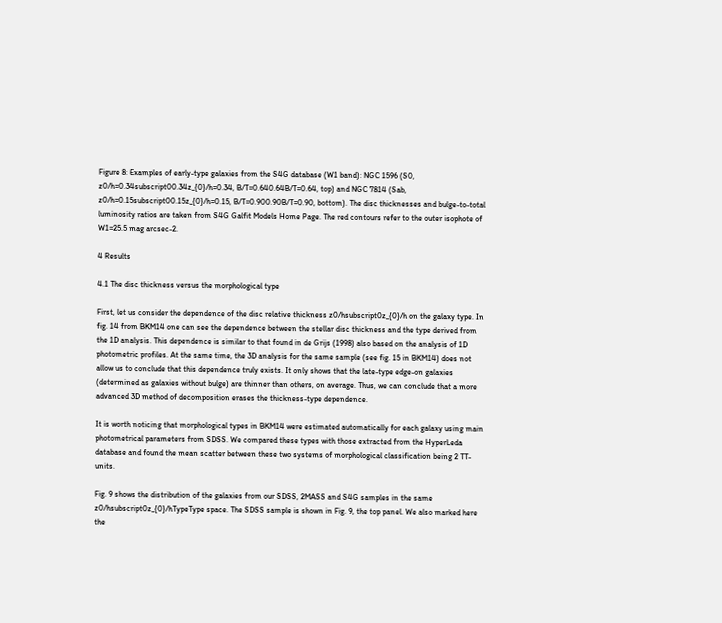Figure 8: Examples of early-type galaxies from the S4G database (W1 band): NGC 1596 (S0, z0/h=0.34subscript00.34z_{0}/h=0.34, B/T=0.640.64B/T=0.64, top) and NGC 7814 (Sab, z0/h=0.15subscript00.15z_{0}/h=0.15, B/T=0.900.90B/T=0.90, bottom). The disc thicknesses and bulge-to-total luminosity ratios are taken from S4G Galfit Models Home Page. The red contours refer to the outer isophote of W1=25.5 mag arcsec-2.

4 Results

4.1 The disc thickness versus the morphological type

First, let us consider the dependence of the disc relative thickness z0/hsubscript0z_{0}/h on the galaxy type. In fig. 14 from BKM14 one can see the dependence between the stellar disc thickness and the type derived from the 1D analysis. This dependence is similar to that found in de Grijs (1998) also based on the analysis of 1D photometric profiles. At the same time, the 3D analysis for the same sample (see fig. 15 in BKM14) does not allow us to conclude that this dependence truly exists. It only shows that the late-type edge-on galaxies (determined as galaxies without bulge) are thinner than others, on average. Thus, we can conclude that a more advanced 3D method of decomposition erases the thickness-type dependence.

It is worth noticing that morphological types in BKM14 were estimated automatically for each galaxy using main photometrical parameters from SDSS. We compared these types with those extracted from the HyperLeda database and found the mean scatter between these two systems of morphological classification being 2 TT-units.

Fig. 9 shows the distribution of the galaxies from our SDSS, 2MASS and S4G samples in the same z0/hsubscript0z_{0}/hTypeType space. The SDSS sample is shown in Fig. 9, the top panel. We also marked here the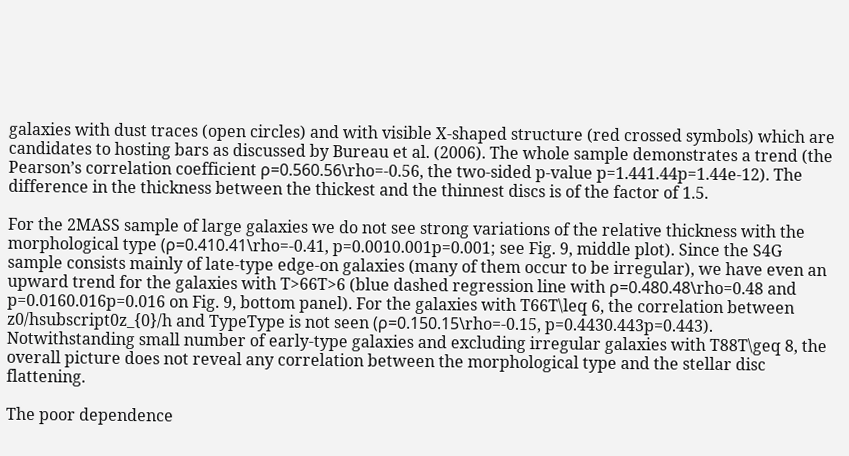galaxies with dust traces (open circles) and with visible X-shaped structure (red crossed symbols) which are candidates to hosting bars as discussed by Bureau et al. (2006). The whole sample demonstrates a trend (the Pearson’s correlation coefficient ρ=0.560.56\rho=-0.56, the two-sided p-value p=1.441.44p=1.44e-12). The difference in the thickness between the thickest and the thinnest discs is of the factor of 1.5.

For the 2MASS sample of large galaxies we do not see strong variations of the relative thickness with the morphological type (ρ=0.410.41\rho=-0.41, p=0.0010.001p=0.001; see Fig. 9, middle plot). Since the S4G sample consists mainly of late-type edge-on galaxies (many of them occur to be irregular), we have even an upward trend for the galaxies with T>66T>6 (blue dashed regression line with ρ=0.480.48\rho=0.48 and p=0.0160.016p=0.016 on Fig. 9, bottom panel). For the galaxies with T66T\leq 6, the correlation between z0/hsubscript0z_{0}/h and TypeType is not seen (ρ=0.150.15\rho=-0.15, p=0.4430.443p=0.443). Notwithstanding small number of early-type galaxies and excluding irregular galaxies with T88T\geq 8, the overall picture does not reveal any correlation between the morphological type and the stellar disc flattening.

The poor dependence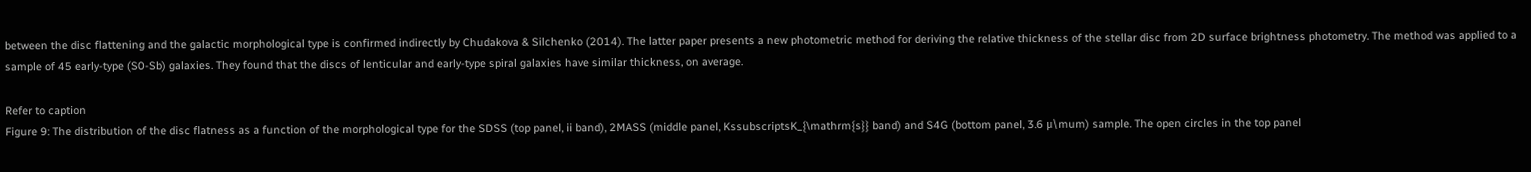between the disc flattening and the galactic morphological type is confirmed indirectly by Chudakova & Silchenko (2014). The latter paper presents a new photometric method for deriving the relative thickness of the stellar disc from 2D surface brightness photometry. The method was applied to a sample of 45 early-type (S0-Sb) galaxies. They found that the discs of lenticular and early-type spiral galaxies have similar thickness, on average.

Refer to caption
Figure 9: The distribution of the disc flatness as a function of the morphological type for the SDSS (top panel, ii band), 2MASS (middle panel, KssubscriptsK_{\mathrm{s}} band) and S4G (bottom panel, 3.6 μ\mum) sample. The open circles in the top panel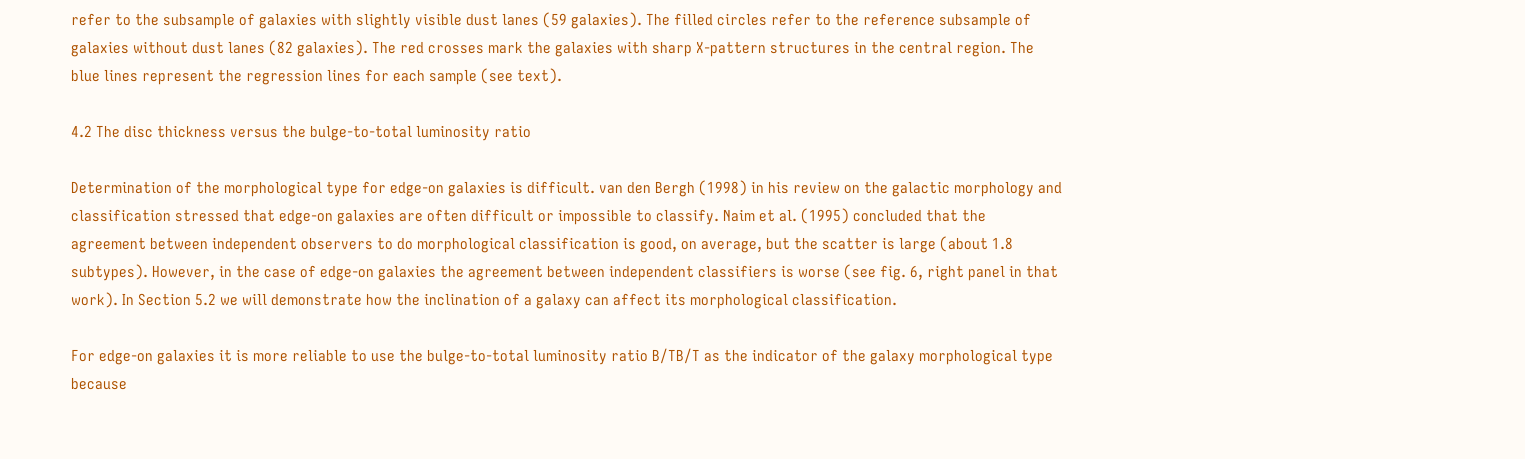refer to the subsample of galaxies with slightly visible dust lanes (59 galaxies). The filled circles refer to the reference subsample of galaxies without dust lanes (82 galaxies). The red crosses mark the galaxies with sharp X-pattern structures in the central region. The blue lines represent the regression lines for each sample (see text).

4.2 The disc thickness versus the bulge-to-total luminosity ratio

Determination of the morphological type for edge-on galaxies is difficult. van den Bergh (1998) in his review on the galactic morphology and classification stressed that edge-on galaxies are often difficult or impossible to classify. Naim et al. (1995) concluded that the agreement between independent observers to do morphological classification is good, on average, but the scatter is large (about 1.8 subtypes). However, in the case of edge-on galaxies the agreement between independent classifiers is worse (see fig. 6, right panel in that work). In Section 5.2 we will demonstrate how the inclination of a galaxy can affect its morphological classification.

For edge-on galaxies it is more reliable to use the bulge-to-total luminosity ratio B/TB/T as the indicator of the galaxy morphological type because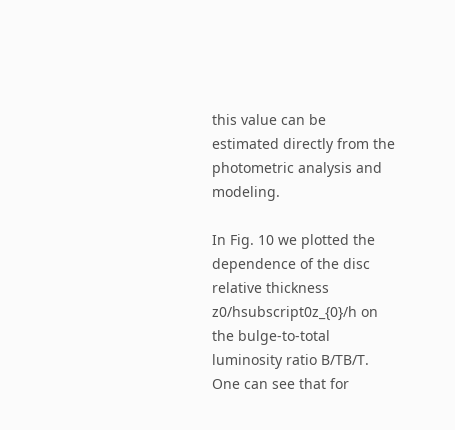this value can be estimated directly from the photometric analysis and modeling.

In Fig. 10 we plotted the dependence of the disc relative thickness z0/hsubscript0z_{0}/h on the bulge-to-total luminosity ratio B/TB/T. One can see that for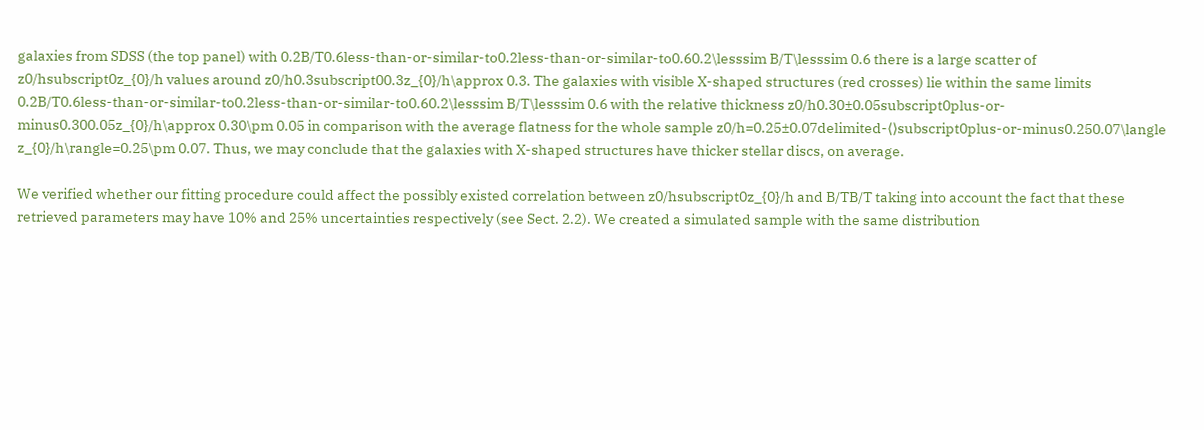galaxies from SDSS (the top panel) with 0.2B/T0.6less-than-or-similar-to0.2less-than-or-similar-to0.60.2\lesssim B/T\lesssim 0.6 there is a large scatter of z0/hsubscript0z_{0}/h values around z0/h0.3subscript00.3z_{0}/h\approx 0.3. The galaxies with visible X-shaped structures (red crosses) lie within the same limits 0.2B/T0.6less-than-or-similar-to0.2less-than-or-similar-to0.60.2\lesssim B/T\lesssim 0.6 with the relative thickness z0/h0.30±0.05subscript0plus-or-minus0.300.05z_{0}/h\approx 0.30\pm 0.05 in comparison with the average flatness for the whole sample z0/h=0.25±0.07delimited-⟨⟩subscript0plus-or-minus0.250.07\langle z_{0}/h\rangle=0.25\pm 0.07. Thus, we may conclude that the galaxies with X-shaped structures have thicker stellar discs, on average.

We verified whether our fitting procedure could affect the possibly existed correlation between z0/hsubscript0z_{0}/h and B/TB/T taking into account the fact that these retrieved parameters may have 10% and 25% uncertainties respectively (see Sect. 2.2). We created a simulated sample with the same distribution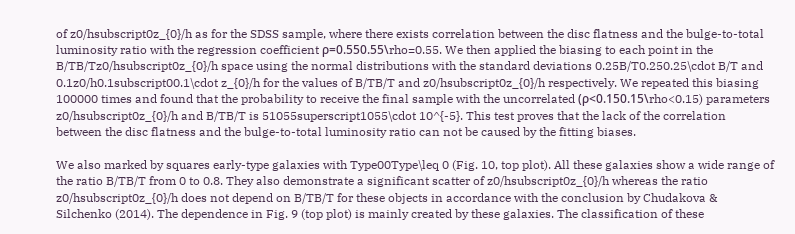of z0/hsubscript0z_{0}/h as for the SDSS sample, where there exists correlation between the disc flatness and the bulge-to-total luminosity ratio with the regression coefficient ρ=0.550.55\rho=0.55. We then applied the biasing to each point in the B/TB/Tz0/hsubscript0z_{0}/h space using the normal distributions with the standard deviations 0.25B/T0.250.25\cdot B/T and 0.1z0/h0.1subscript00.1\cdot z_{0}/h for the values of B/TB/T and z0/hsubscript0z_{0}/h respectively. We repeated this biasing 100000 times and found that the probability to receive the final sample with the uncorrelated (ρ<0.150.15\rho<0.15) parameters z0/hsubscript0z_{0}/h and B/TB/T is 51055superscript1055\cdot 10^{-5}. This test proves that the lack of the correlation between the disc flatness and the bulge-to-total luminosity ratio can not be caused by the fitting biases.

We also marked by squares early-type galaxies with Type00Type\leq 0 (Fig. 10, top plot). All these galaxies show a wide range of the ratio B/TB/T from 0 to 0.8. They also demonstrate a significant scatter of z0/hsubscript0z_{0}/h whereas the ratio z0/hsubscript0z_{0}/h does not depend on B/TB/T for these objects in accordance with the conclusion by Chudakova & Silchenko (2014). The dependence in Fig. 9 (top plot) is mainly created by these galaxies. The classification of these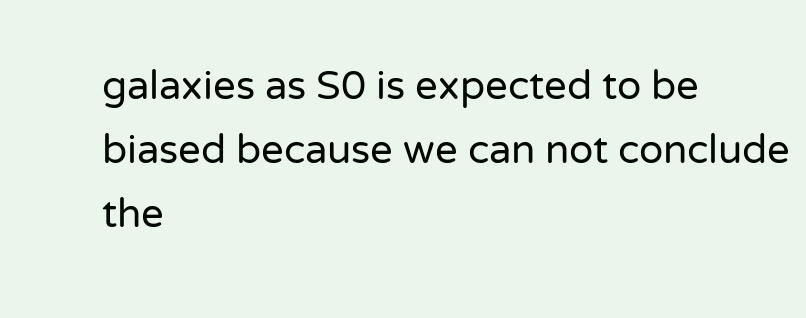galaxies as S0 is expected to be biased because we can not conclude the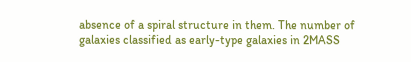absence of a spiral structure in them. The number of galaxies classified as early-type galaxies in 2MASS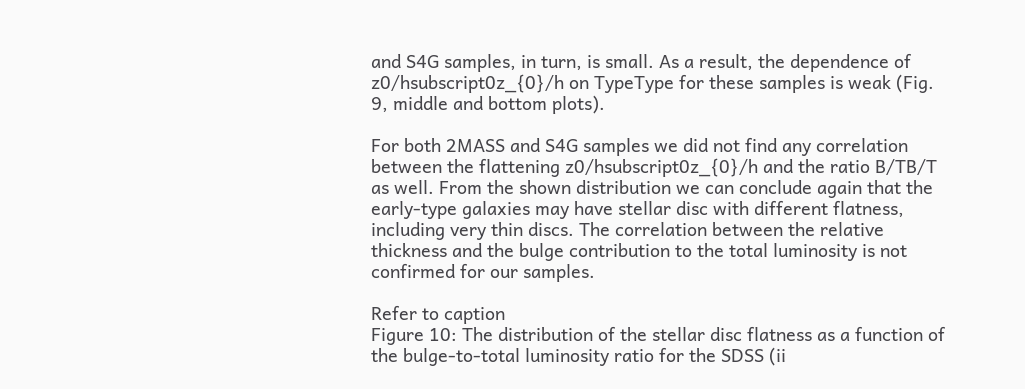and S4G samples, in turn, is small. As a result, the dependence of z0/hsubscript0z_{0}/h on TypeType for these samples is weak (Fig. 9, middle and bottom plots).

For both 2MASS and S4G samples we did not find any correlation between the flattening z0/hsubscript0z_{0}/h and the ratio B/TB/T as well. From the shown distribution we can conclude again that the early-type galaxies may have stellar disc with different flatness, including very thin discs. The correlation between the relative thickness and the bulge contribution to the total luminosity is not confirmed for our samples.

Refer to caption
Figure 10: The distribution of the stellar disc flatness as a function of the bulge-to-total luminosity ratio for the SDSS (ii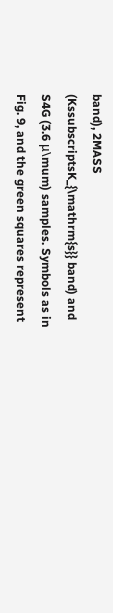band), 2MASS (KssubscriptsK_{\mathrm{s}} band) and S4G (3.6 μ\mum) samples. Symbols as in Fig. 9, and the green squares represent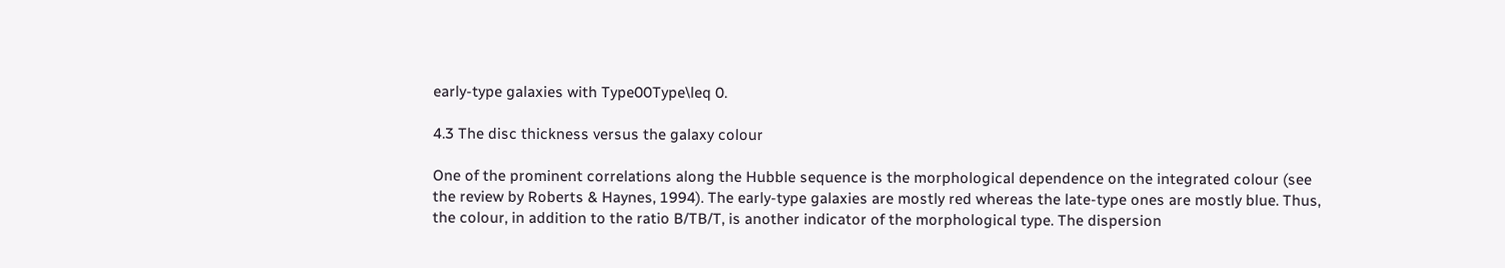early-type galaxies with Type00Type\leq 0.

4.3 The disc thickness versus the galaxy colour

One of the prominent correlations along the Hubble sequence is the morphological dependence on the integrated colour (see the review by Roberts & Haynes, 1994). The early-type galaxies are mostly red whereas the late-type ones are mostly blue. Thus, the colour, in addition to the ratio B/TB/T, is another indicator of the morphological type. The dispersion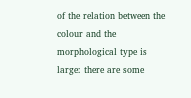of the relation between the colour and the morphological type is large: there are some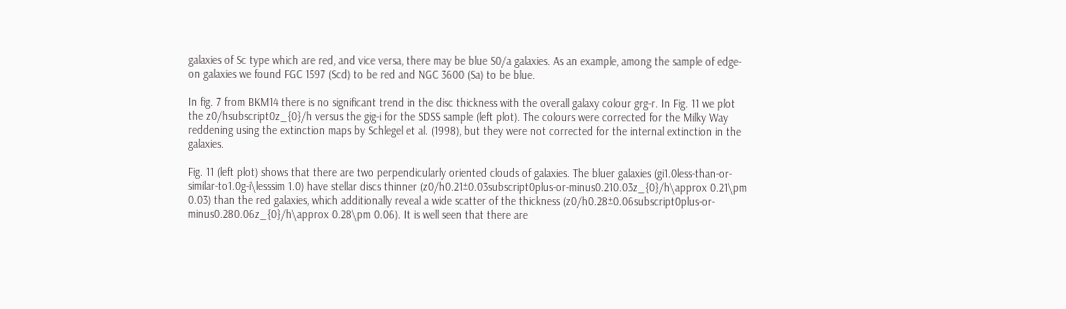galaxies of Sc type which are red, and vice versa, there may be blue S0/a galaxies. As an example, among the sample of edge-on galaxies we found FGC 1597 (Scd) to be red and NGC 3600 (Sa) to be blue.

In fig. 7 from BKM14 there is no significant trend in the disc thickness with the overall galaxy colour grg-r. In Fig. 11 we plot the z0/hsubscript0z_{0}/h versus the gig-i for the SDSS sample (left plot). The colours were corrected for the Milky Way reddening using the extinction maps by Schlegel et al. (1998), but they were not corrected for the internal extinction in the galaxies.

Fig. 11 (left plot) shows that there are two perpendicularly oriented clouds of galaxies. The bluer galaxies (gi1.0less-than-or-similar-to1.0g-i\lesssim 1.0) have stellar discs thinner (z0/h0.21±0.03subscript0plus-or-minus0.210.03z_{0}/h\approx 0.21\pm 0.03) than the red galaxies, which additionally reveal a wide scatter of the thickness (z0/h0.28±0.06subscript0plus-or-minus0.280.06z_{0}/h\approx 0.28\pm 0.06). It is well seen that there are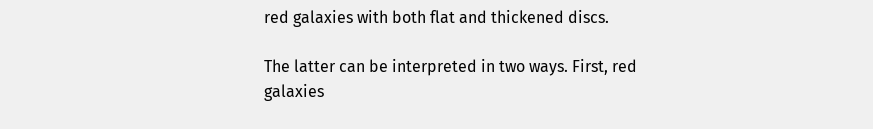red galaxies with both flat and thickened discs.

The latter can be interpreted in two ways. First, red galaxies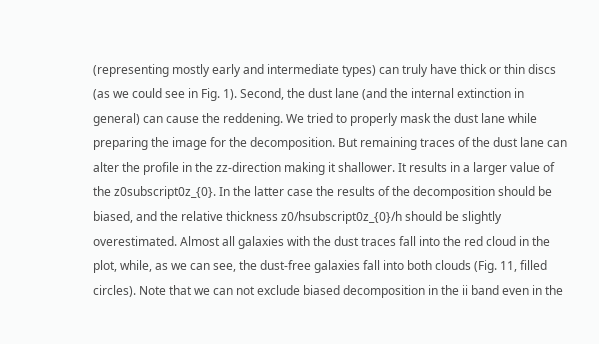(representing mostly early and intermediate types) can truly have thick or thin discs (as we could see in Fig. 1). Second, the dust lane (and the internal extinction in general) can cause the reddening. We tried to properly mask the dust lane while preparing the image for the decomposition. But remaining traces of the dust lane can alter the profile in the zz-direction making it shallower. It results in a larger value of the z0subscript0z_{0}. In the latter case the results of the decomposition should be biased, and the relative thickness z0/hsubscript0z_{0}/h should be slightly overestimated. Almost all galaxies with the dust traces fall into the red cloud in the plot, while, as we can see, the dust-free galaxies fall into both clouds (Fig. 11, filled circles). Note that we can not exclude biased decomposition in the ii band even in the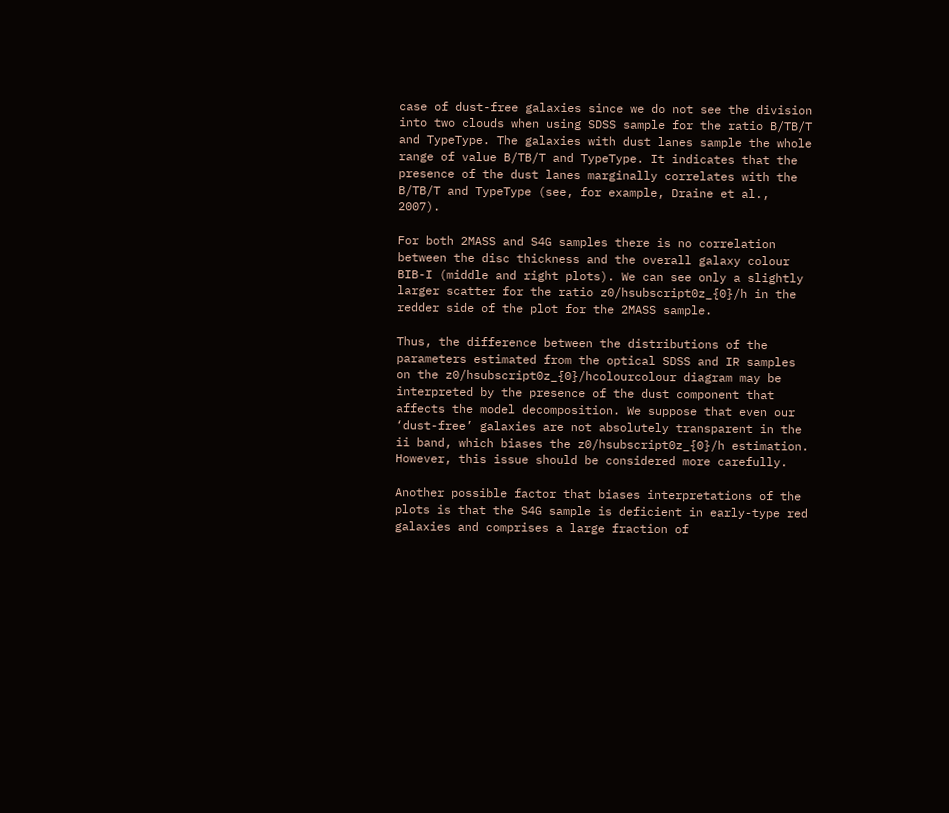case of dust-free galaxies since we do not see the division into two clouds when using SDSS sample for the ratio B/TB/T and TypeType. The galaxies with dust lanes sample the whole range of value B/TB/T and TypeType. It indicates that the presence of the dust lanes marginally correlates with the B/TB/T and TypeType (see, for example, Draine et al., 2007).

For both 2MASS and S4G samples there is no correlation between the disc thickness and the overall galaxy colour BIB-I (middle and right plots). We can see only a slightly larger scatter for the ratio z0/hsubscript0z_{0}/h in the redder side of the plot for the 2MASS sample.

Thus, the difference between the distributions of the parameters estimated from the optical SDSS and IR samples on the z0/hsubscript0z_{0}/hcolourcolour diagram may be interpreted by the presence of the dust component that affects the model decomposition. We suppose that even our ‘dust-free’ galaxies are not absolutely transparent in the ii band, which biases the z0/hsubscript0z_{0}/h estimation. However, this issue should be considered more carefully.

Another possible factor that biases interpretations of the plots is that the S4G sample is deficient in early-type red galaxies and comprises a large fraction of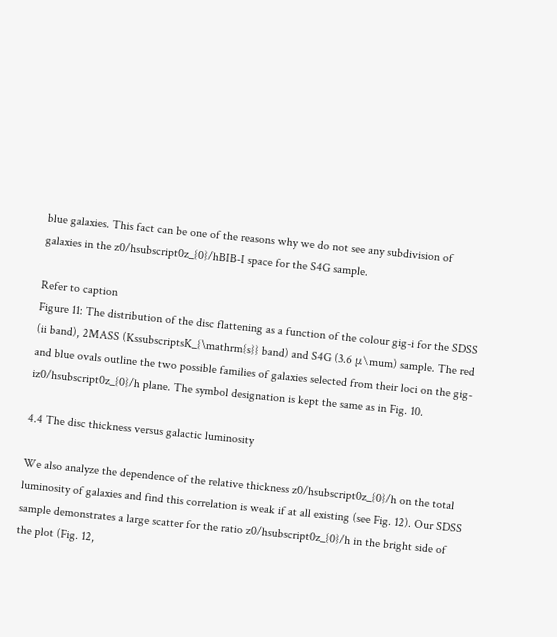blue galaxies. This fact can be one of the reasons why we do not see any subdivision of galaxies in the z0/hsubscript0z_{0}/hBIB-I space for the S4G sample.

Refer to caption
Figure 11: The distribution of the disc flattening as a function of the colour gig-i for the SDSS (ii band), 2MASS (KssubscriptsK_{\mathrm{s}} band) and S4G (3.6 μ\mum) sample. The red and blue ovals outline the two possible families of galaxies selected from their loci on the gig-iz0/hsubscript0z_{0}/h plane. The symbol designation is kept the same as in Fig. 10.

4.4 The disc thickness versus galactic luminosity

We also analyze the dependence of the relative thickness z0/hsubscript0z_{0}/h on the total luminosity of galaxies and find this correlation is weak if at all existing (see Fig. 12). Our SDSS sample demonstrates a large scatter for the ratio z0/hsubscript0z_{0}/h in the bright side of the plot (Fig. 12,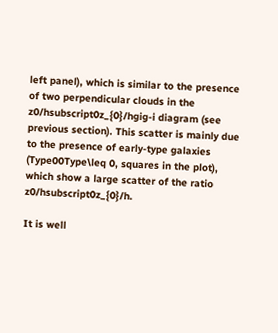left panel), which is similar to the presence of two perpendicular clouds in the z0/hsubscript0z_{0}/hgig-i diagram (see previous section). This scatter is mainly due to the presence of early-type galaxies (Type00Type\leq 0, squares in the plot), which show a large scatter of the ratio z0/hsubscript0z_{0}/h.

It is well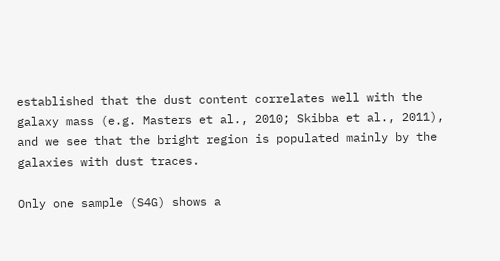established that the dust content correlates well with the galaxy mass (e.g. Masters et al., 2010; Skibba et al., 2011), and we see that the bright region is populated mainly by the galaxies with dust traces.

Only one sample (S4G) shows a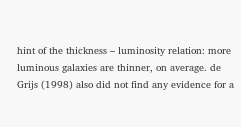hint of the thickness – luminosity relation: more luminous galaxies are thinner, on average. de Grijs (1998) also did not find any evidence for a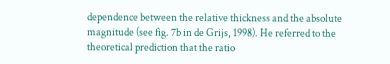dependence between the relative thickness and the absolute magnitude (see fig. 7b in de Grijs, 1998). He referred to the theoretical prediction that the ratio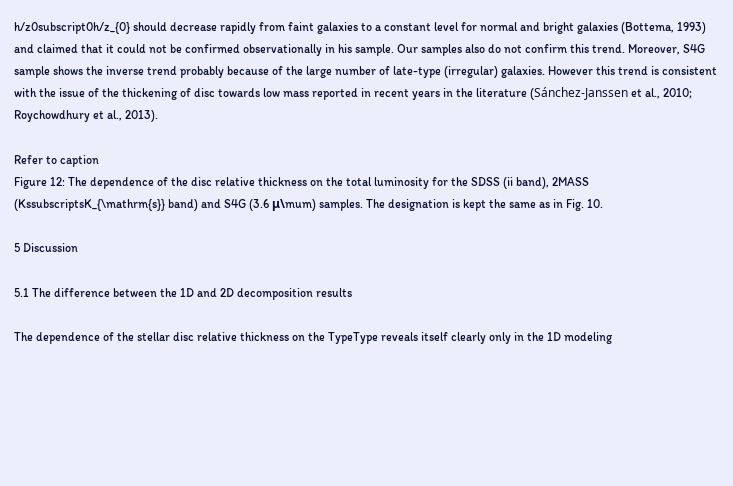h/z0subscript0h/z_{0} should decrease rapidly from faint galaxies to a constant level for normal and bright galaxies (Bottema, 1993) and claimed that it could not be confirmed observationally in his sample. Our samples also do not confirm this trend. Moreover, S4G sample shows the inverse trend probably because of the large number of late-type (irregular) galaxies. However this trend is consistent with the issue of the thickening of disc towards low mass reported in recent years in the literature (Sánchez-Janssen et al., 2010; Roychowdhury et al., 2013).

Refer to caption
Figure 12: The dependence of the disc relative thickness on the total luminosity for the SDSS (ii band), 2MASS (KssubscriptsK_{\mathrm{s}} band) and S4G (3.6 μ\mum) samples. The designation is kept the same as in Fig. 10.

5 Discussion

5.1 The difference between the 1D and 2D decomposition results

The dependence of the stellar disc relative thickness on the TypeType reveals itself clearly only in the 1D modeling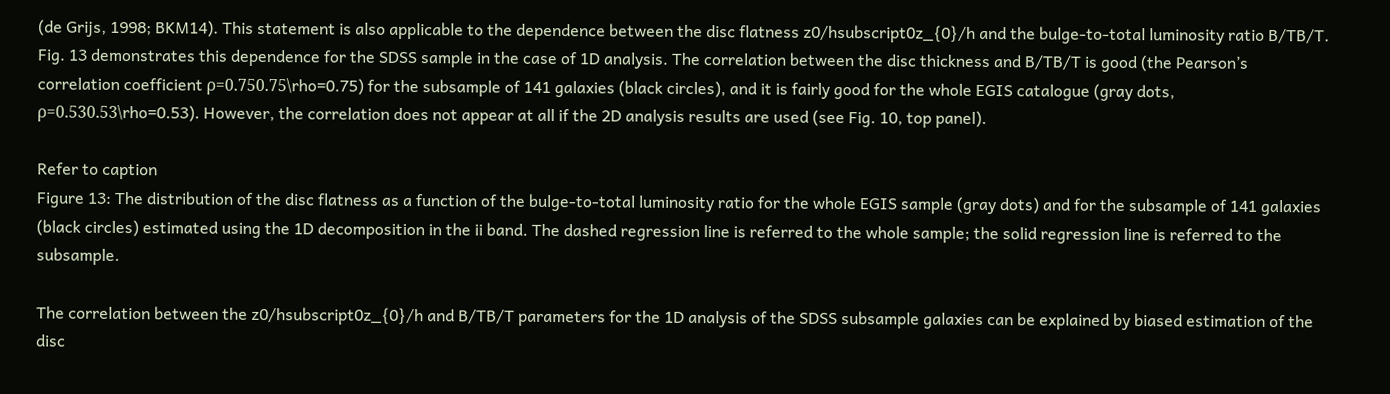(de Grijs, 1998; BKM14). This statement is also applicable to the dependence between the disc flatness z0/hsubscript0z_{0}/h and the bulge-to-total luminosity ratio B/TB/T. Fig. 13 demonstrates this dependence for the SDSS sample in the case of 1D analysis. The correlation between the disc thickness and B/TB/T is good (the Pearson’s correlation coefficient ρ=0.750.75\rho=0.75) for the subsample of 141 galaxies (black circles), and it is fairly good for the whole EGIS catalogue (gray dots, ρ=0.530.53\rho=0.53). However, the correlation does not appear at all if the 2D analysis results are used (see Fig. 10, top panel).

Refer to caption
Figure 13: The distribution of the disc flatness as a function of the bulge-to-total luminosity ratio for the whole EGIS sample (gray dots) and for the subsample of 141 galaxies (black circles) estimated using the 1D decomposition in the ii band. The dashed regression line is referred to the whole sample; the solid regression line is referred to the subsample.

The correlation between the z0/hsubscript0z_{0}/h and B/TB/T parameters for the 1D analysis of the SDSS subsample galaxies can be explained by biased estimation of the disc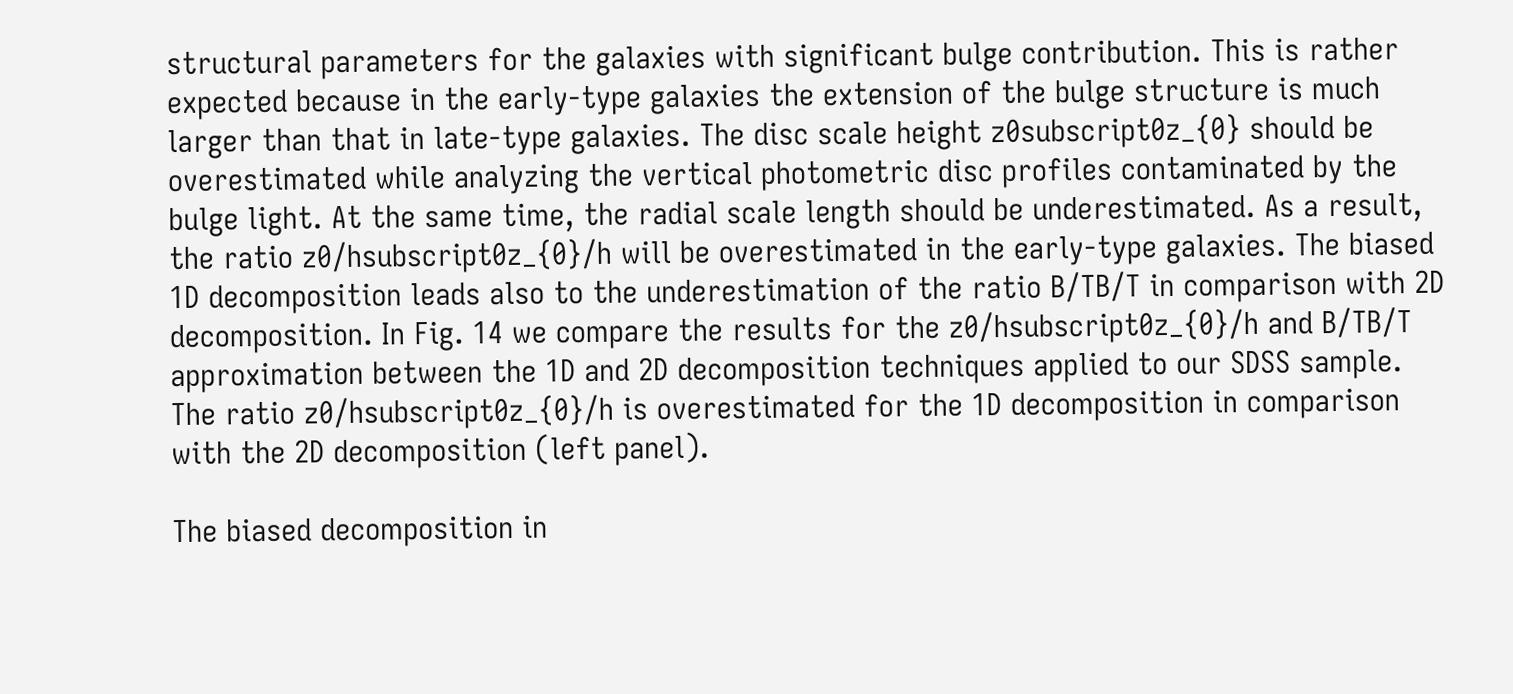structural parameters for the galaxies with significant bulge contribution. This is rather expected because in the early-type galaxies the extension of the bulge structure is much larger than that in late-type galaxies. The disc scale height z0subscript0z_{0} should be overestimated while analyzing the vertical photometric disc profiles contaminated by the bulge light. At the same time, the radial scale length should be underestimated. As a result, the ratio z0/hsubscript0z_{0}/h will be overestimated in the early-type galaxies. The biased 1D decomposition leads also to the underestimation of the ratio B/TB/T in comparison with 2D decomposition. In Fig. 14 we compare the results for the z0/hsubscript0z_{0}/h and B/TB/T approximation between the 1D and 2D decomposition techniques applied to our SDSS sample. The ratio z0/hsubscript0z_{0}/h is overestimated for the 1D decomposition in comparison with the 2D decomposition (left panel).

The biased decomposition in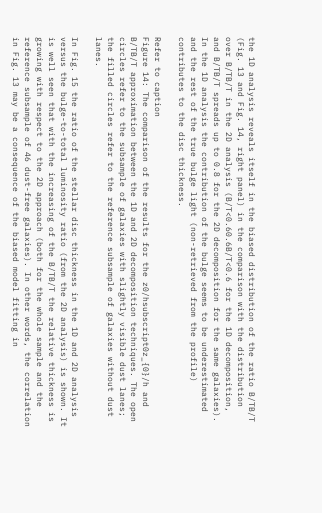the 1D analysis reveals itself in the biased distribution of the ratio B/TB/T (Fig. 13 and Fig. 14, right panel) in the comparison with the distribution over B/TB/T in the 2D analysis (B/T<0.60.6B/T<0.6 for the 1D decomposition, and B/TB/T spreads up to 0.8 for the 2D decomposition for the same galaxies). In the 1D analysis the contribution of the bulge seems to be underestimated and the rest of the true bulge light (non-retrieved from the profile) contributes to the disc thickness.

Refer to caption
Figure 14: The comparison of the results for the z0/hsubscript0z_{0}/h and B/TB/T approximation between the 1D and 2D decomposition techniques. The open circles refer to the subsample of galaxies with slightly visible dust lanes; the filled circles refer to the reference subsample of galaxies without dust lanes.

In Fig. 15 the ratio of the stellar disc thickness in the 1D and 2D analysis versus the bulge-to-total luminosity ratio (from the 2D analysis) is shown. It is well seen that with the increasing of the B/TB/T the relative thickness is growing with respect to the 2D approach (both for the whole sample and the reference subsample of 46 dust-free galaxies). In other words, the correlation in Fig. 13 may be a consequence of the biased model fitting in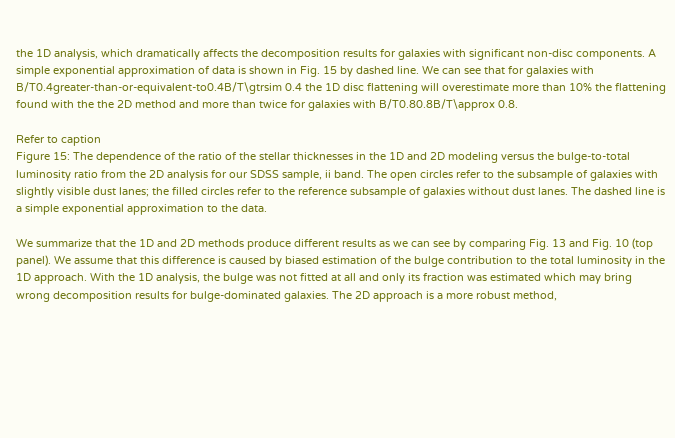the 1D analysis, which dramatically affects the decomposition results for galaxies with significant non-disc components. A simple exponential approximation of data is shown in Fig. 15 by dashed line. We can see that for galaxies with B/T0.4greater-than-or-equivalent-to0.4B/T\gtrsim 0.4 the 1D disc flattening will overestimate more than 10% the flattening found with the the 2D method and more than twice for galaxies with B/T0.80.8B/T\approx 0.8.

Refer to caption
Figure 15: The dependence of the ratio of the stellar thicknesses in the 1D and 2D modeling versus the bulge-to-total luminosity ratio from the 2D analysis for our SDSS sample, ii band. The open circles refer to the subsample of galaxies with slightly visible dust lanes; the filled circles refer to the reference subsample of galaxies without dust lanes. The dashed line is a simple exponential approximation to the data.

We summarize that the 1D and 2D methods produce different results as we can see by comparing Fig. 13 and Fig. 10 (top panel). We assume that this difference is caused by biased estimation of the bulge contribution to the total luminosity in the 1D approach. With the 1D analysis, the bulge was not fitted at all and only its fraction was estimated which may bring wrong decomposition results for bulge-dominated galaxies. The 2D approach is a more robust method,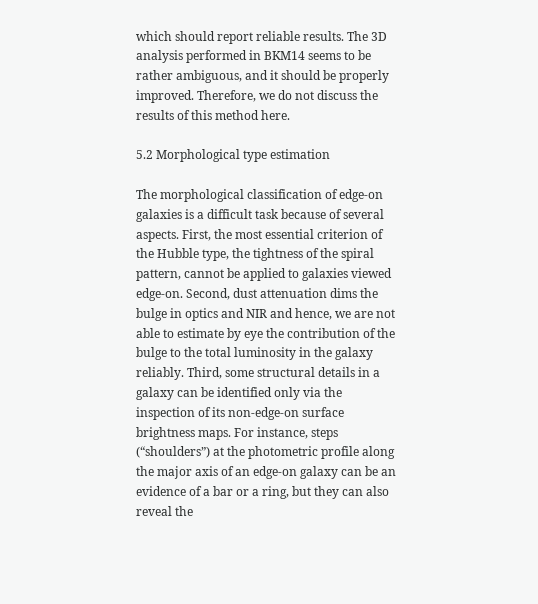which should report reliable results. The 3D analysis performed in BKM14 seems to be rather ambiguous, and it should be properly improved. Therefore, we do not discuss the results of this method here.

5.2 Morphological type estimation

The morphological classification of edge-on galaxies is a difficult task because of several aspects. First, the most essential criterion of the Hubble type, the tightness of the spiral pattern, cannot be applied to galaxies viewed edge-on. Second, dust attenuation dims the bulge in optics and NIR and hence, we are not able to estimate by eye the contribution of the bulge to the total luminosity in the galaxy reliably. Third, some structural details in a galaxy can be identified only via the inspection of its non-edge-on surface brightness maps. For instance, steps (“shoulders”) at the photometric profile along the major axis of an edge-on galaxy can be an evidence of a bar or a ring, but they can also reveal the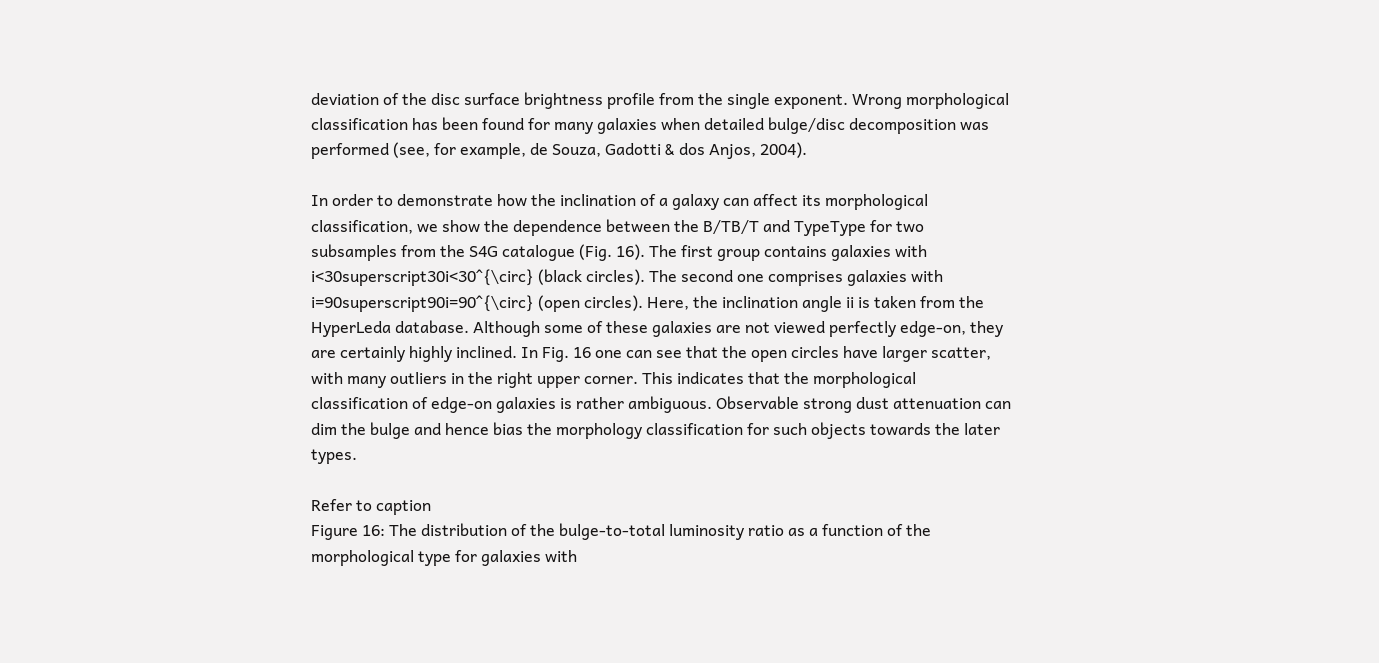deviation of the disc surface brightness profile from the single exponent. Wrong morphological classification has been found for many galaxies when detailed bulge/disc decomposition was performed (see, for example, de Souza, Gadotti & dos Anjos, 2004).

In order to demonstrate how the inclination of a galaxy can affect its morphological classification, we show the dependence between the B/TB/T and TypeType for two subsamples from the S4G catalogue (Fig. 16). The first group contains galaxies with i<30superscript30i<30^{\circ} (black circles). The second one comprises galaxies with i=90superscript90i=90^{\circ} (open circles). Here, the inclination angle ii is taken from the HyperLeda database. Although some of these galaxies are not viewed perfectly edge-on, they are certainly highly inclined. In Fig. 16 one can see that the open circles have larger scatter, with many outliers in the right upper corner. This indicates that the morphological classification of edge-on galaxies is rather ambiguous. Observable strong dust attenuation can dim the bulge and hence bias the morphology classification for such objects towards the later types.

Refer to caption
Figure 16: The distribution of the bulge-to-total luminosity ratio as a function of the morphological type for galaxies with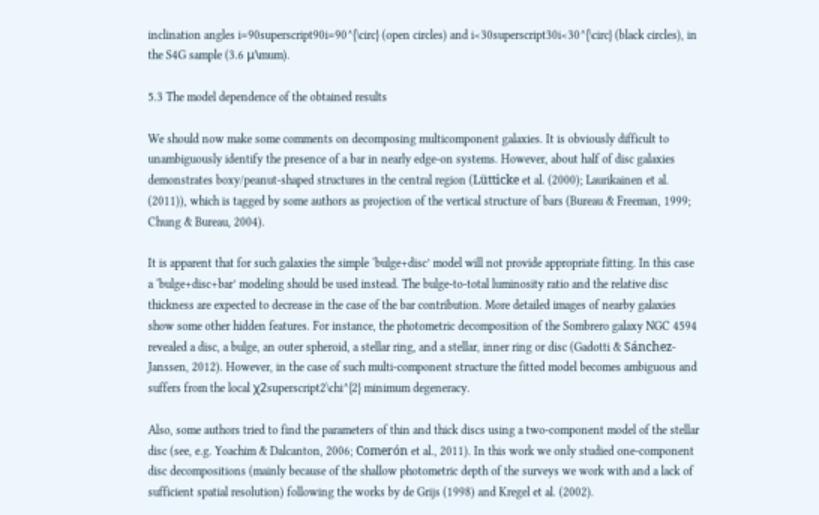inclination angles i=90superscript90i=90^{\circ} (open circles) and i<30superscript30i<30^{\circ} (black circles), in the S4G sample (3.6 μ\mum).

5.3 The model dependence of the obtained results

We should now make some comments on decomposing multicomponent galaxies. It is obviously difficult to unambiguously identify the presence of a bar in nearly edge-on systems. However, about half of disc galaxies demonstrates boxy/peanut-shaped structures in the central region (Lütticke et al. (2000); Laurikainen et al. (2011)), which is tagged by some authors as projection of the vertical structure of bars (Bureau & Freeman, 1999; Chung & Bureau, 2004).

It is apparent that for such galaxies the simple ‘bulge+disc’ model will not provide appropriate fitting. In this case a ‘bulge+disc+bar’ modeling should be used instead. The bulge-to-total luminosity ratio and the relative disc thickness are expected to decrease in the case of the bar contribution. More detailed images of nearby galaxies show some other hidden features. For instance, the photometric decomposition of the Sombrero galaxy NGC 4594 revealed a disc, a bulge, an outer spheroid, a stellar ring, and a stellar, inner ring or disc (Gadotti & Sánchez-Janssen, 2012). However, in the case of such multi-component structure the fitted model becomes ambiguous and suffers from the local χ2superscript2\chi^{2} minimum degeneracy.

Also, some authors tried to find the parameters of thin and thick discs using a two-component model of the stellar disc (see, e.g. Yoachim & Dalcanton, 2006; Comerón et al., 2011). In this work we only studied one-component disc decompositions (mainly because of the shallow photometric depth of the surveys we work with and a lack of sufficient spatial resolution) following the works by de Grijs (1998) and Kregel et al. (2002).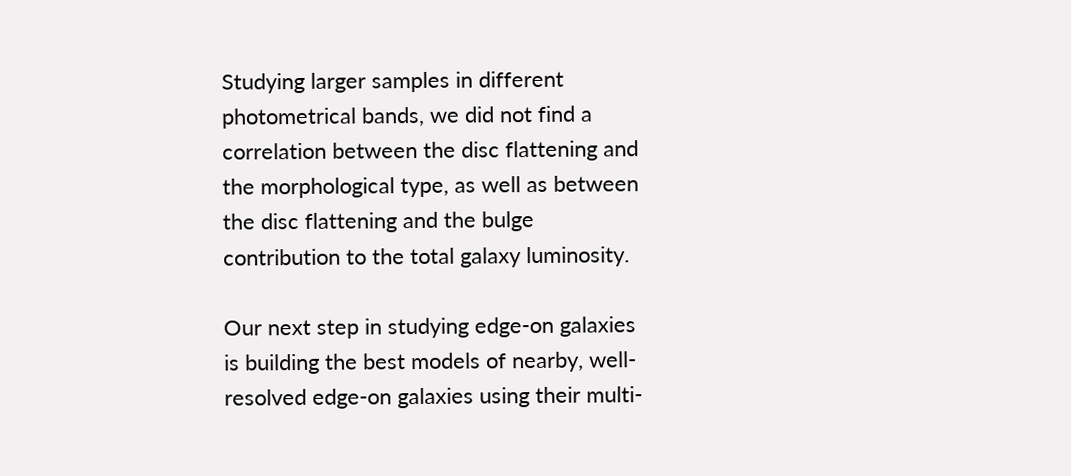Studying larger samples in different photometrical bands, we did not find a correlation between the disc flattening and the morphological type, as well as between the disc flattening and the bulge contribution to the total galaxy luminosity.

Our next step in studying edge-on galaxies is building the best models of nearby, well-resolved edge-on galaxies using their multi-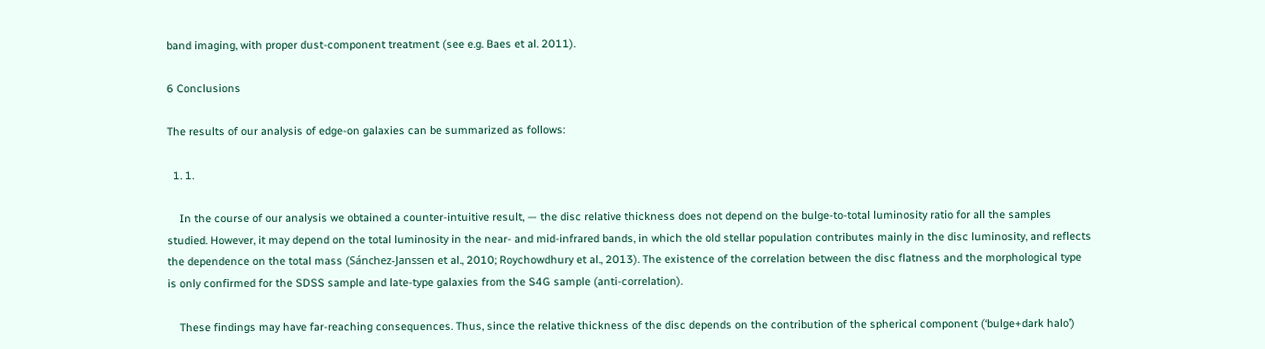band imaging, with proper dust-component treatment (see e.g. Baes et al. 2011).

6 Conclusions

The results of our analysis of edge-on galaxies can be summarized as follows:

  1. 1.

    In the course of our analysis we obtained a counter-intuitive result, — the disc relative thickness does not depend on the bulge-to-total luminosity ratio for all the samples studied. However, it may depend on the total luminosity in the near- and mid-infrared bands, in which the old stellar population contributes mainly in the disc luminosity, and reflects the dependence on the total mass (Sánchez-Janssen et al., 2010; Roychowdhury et al., 2013). The existence of the correlation between the disc flatness and the morphological type is only confirmed for the SDSS sample and late-type galaxies from the S4G sample (anti-correlation).

    These findings may have far-reaching consequences. Thus, since the relative thickness of the disc depends on the contribution of the spherical component (‘bulge+dark halo’)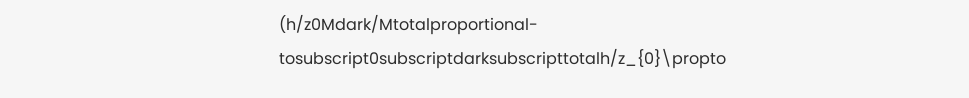(h/z0Mdark/Mtotalproportional-tosubscript0subscriptdarksubscripttotalh/z_{0}\propto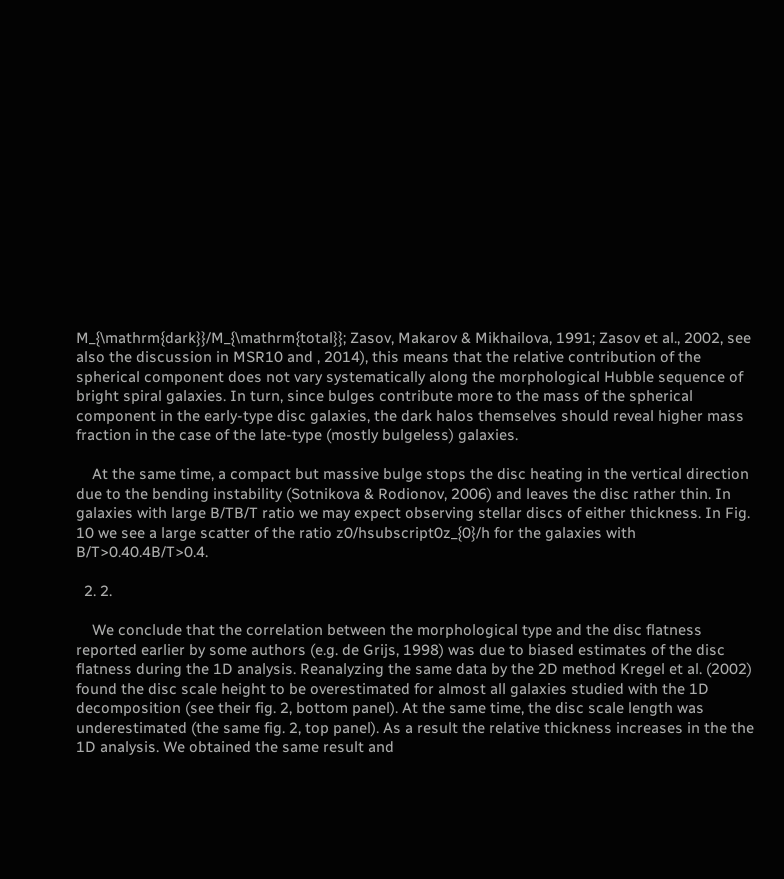M_{\mathrm{dark}}/M_{\mathrm{total}}; Zasov, Makarov & Mikhailova, 1991; Zasov et al., 2002, see also the discussion in MSR10 and , 2014), this means that the relative contribution of the spherical component does not vary systematically along the morphological Hubble sequence of bright spiral galaxies. In turn, since bulges contribute more to the mass of the spherical component in the early-type disc galaxies, the dark halos themselves should reveal higher mass fraction in the case of the late-type (mostly bulgeless) galaxies.

    At the same time, a compact but massive bulge stops the disc heating in the vertical direction due to the bending instability (Sotnikova & Rodionov, 2006) and leaves the disc rather thin. In galaxies with large B/TB/T ratio we may expect observing stellar discs of either thickness. In Fig. 10 we see a large scatter of the ratio z0/hsubscript0z_{0}/h for the galaxies with B/T>0.40.4B/T>0.4.

  2. 2.

    We conclude that the correlation between the morphological type and the disc flatness reported earlier by some authors (e.g. de Grijs, 1998) was due to biased estimates of the disc flatness during the 1D analysis. Reanalyzing the same data by the 2D method Kregel et al. (2002) found the disc scale height to be overestimated for almost all galaxies studied with the 1D decomposition (see their fig. 2, bottom panel). At the same time, the disc scale length was underestimated (the same fig. 2, top panel). As a result the relative thickness increases in the the 1D analysis. We obtained the same result and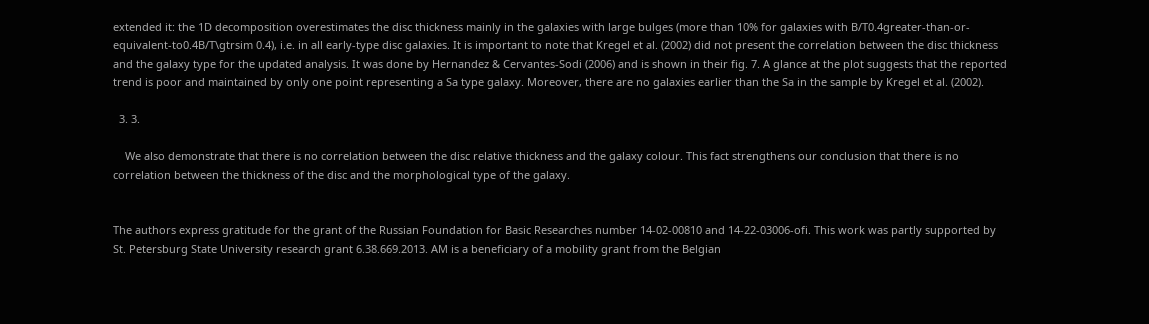extended it: the 1D decomposition overestimates the disc thickness mainly in the galaxies with large bulges (more than 10% for galaxies with B/T0.4greater-than-or-equivalent-to0.4B/T\gtrsim 0.4), i.e. in all early-type disc galaxies. It is important to note that Kregel et al. (2002) did not present the correlation between the disc thickness and the galaxy type for the updated analysis. It was done by Hernandez & Cervantes-Sodi (2006) and is shown in their fig. 7. A glance at the plot suggests that the reported trend is poor and maintained by only one point representing a Sa type galaxy. Moreover, there are no galaxies earlier than the Sa in the sample by Kregel et al. (2002).

  3. 3.

    We also demonstrate that there is no correlation between the disc relative thickness and the galaxy colour. This fact strengthens our conclusion that there is no correlation between the thickness of the disc and the morphological type of the galaxy.


The authors express gratitude for the grant of the Russian Foundation for Basic Researches number 14-02-00810 and 14-22-03006-ofi. This work was partly supported by St. Petersburg State University research grant 6.38.669.2013. AM is a beneficiary of a mobility grant from the Belgian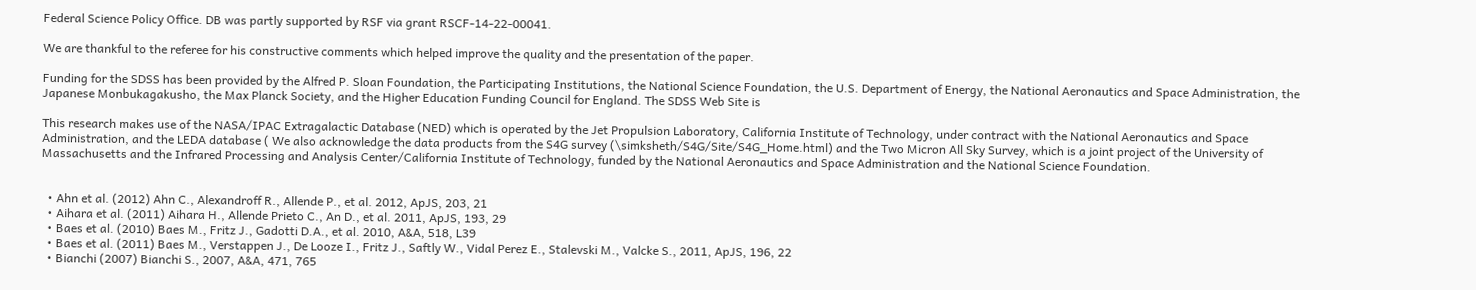Federal Science Policy Office. DB was partly supported by RSF via grant RSCF-14-22-00041.

We are thankful to the referee for his constructive comments which helped improve the quality and the presentation of the paper.

Funding for the SDSS has been provided by the Alfred P. Sloan Foundation, the Participating Institutions, the National Science Foundation, the U.S. Department of Energy, the National Aeronautics and Space Administration, the Japanese Monbukagakusho, the Max Planck Society, and the Higher Education Funding Council for England. The SDSS Web Site is

This research makes use of the NASA/IPAC Extragalactic Database (NED) which is operated by the Jet Propulsion Laboratory, California Institute of Technology, under contract with the National Aeronautics and Space Administration, and the LEDA database ( We also acknowledge the data products from the S4G survey (\simksheth/S4G/Site/S4G_Home.html) and the Two Micron All Sky Survey, which is a joint project of the University of Massachusetts and the Infrared Processing and Analysis Center/California Institute of Technology, funded by the National Aeronautics and Space Administration and the National Science Foundation.


  • Ahn et al. (2012) Ahn C., Alexandroff R., Allende P., et al. 2012, ApJS, 203, 21
  • Aihara et al. (2011) Aihara H., Allende Prieto C., An D., et al. 2011, ApJS, 193, 29
  • Baes et al. (2010) Baes M., Fritz J., Gadotti D.A., et al. 2010, A&A, 518, L39
  • Baes et al. (2011) Baes M., Verstappen J., De Looze I., Fritz J., Saftly W., Vidal Perez E., Stalevski M., Valcke S., 2011, ApJS, 196, 22
  • Bianchi (2007) Bianchi S., 2007, A&A, 471, 765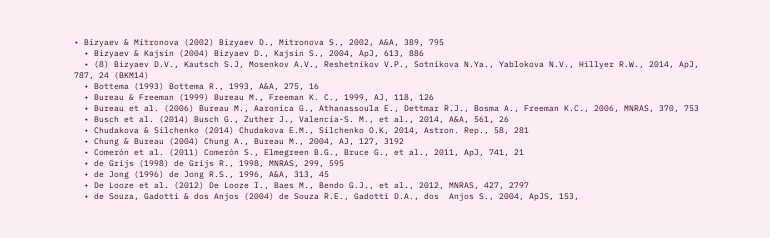• Bizyaev & Mitronova (2002) Bizyaev D., Mitronova S., 2002, A&A, 389, 795
  • Bizyaev & Kajsin (2004) Bizyaev D., Kajsin S., 2004, ApJ, 613, 886
  • (8) Bizyaev D.V., Kautsch S.J, Mosenkov A.V., Reshetnikov V.P., Sotnikova N.Ya., Yablokova N.V., Hillyer R.W., 2014, ApJ, 787, 24 (BKM14)
  • Bottema (1993) Bottema R., 1993, A&A, 275, 16
  • Bureau & Freeman (1999) Bureau M., Freeman K. C., 1999, AJ, 118, 126
  • Bureau et al. (2006) Bureau M., Aaronica G., Athanassoula E., Dettmar R.J., Bosma A., Freeman K.C., 2006, MNRAS, 370, 753
  • Busch et al. (2014) Busch G., Zuther J., Valencia-S. M., et al., 2014, A&A, 561, 26
  • Chudakova & Silchenko (2014) Chudakova E.M., Silchenko O.K, 2014, Astron. Rep., 58, 281
  • Chung & Bureau (2004) Chung A., Bureau M., 2004, AJ, 127, 3192
  • Comerón et al. (2011) Comerón S., Elmegreen B.G., Bruce G., et al., 2011, ApJ, 741, 21
  • de Grijs (1998) de Grijs R., 1998, MNRAS, 299, 595
  • de Jong (1996) de Jong R.S., 1996, A&A, 313, 45
  • De Looze et al. (2012) De Looze I., Baes M., Bendo G.J., et al., 2012, MNRAS, 427, 2797
  • de Souza, Gadotti & dos Anjos (2004) de Souza R.E., Gadotti D.A., dos  Anjos S., 2004, ApJS, 153,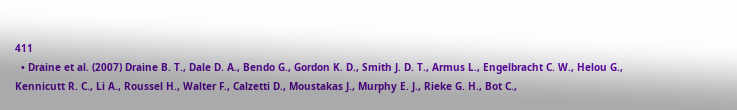411
  • Draine et al. (2007) Draine B. T., Dale D. A., Bendo G., Gordon K. D., Smith J. D. T., Armus L., Engelbracht C. W., Helou G., Kennicutt R. C., Li A., Roussel H., Walter F., Calzetti D., Moustakas J., Murphy E. J., Rieke G. H., Bot C.,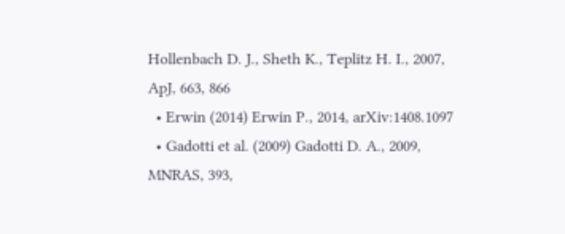Hollenbach D. J., Sheth K., Teplitz H. I., 2007, ApJ, 663, 866
  • Erwin (2014) Erwin P., 2014, arXiv:1408.1097
  • Gadotti et al. (2009) Gadotti D. A., 2009, MNRAS, 393,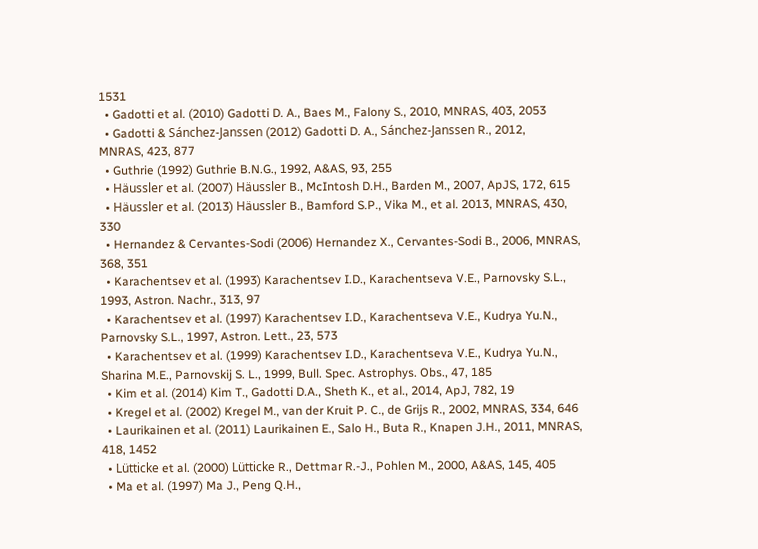1531
  • Gadotti et al. (2010) Gadotti D. A., Baes M., Falony S., 2010, MNRAS, 403, 2053
  • Gadotti & Sánchez-Janssen (2012) Gadotti D. A., Sánchez-Janssen R., 2012, MNRAS, 423, 877
  • Guthrie (1992) Guthrie B.N.G., 1992, A&AS, 93, 255
  • Häussler et al. (2007) Häussler B., McIntosh D.H., Barden M., 2007, ApJS, 172, 615
  • Häussler et al. (2013) Häussler B., Bamford S.P., Vika M., et al. 2013, MNRAS, 430, 330
  • Hernandez & Cervantes-Sodi (2006) Hernandez X., Cervantes-Sodi B., 2006, MNRAS, 368, 351
  • Karachentsev et al. (1993) Karachentsev I.D., Karachentseva V.E., Parnovsky S.L., 1993, Astron. Nachr., 313, 97
  • Karachentsev et al. (1997) Karachentsev I.D., Karachentseva V.E., Kudrya Yu.N., Parnovsky S.L., 1997, Astron. Lett., 23, 573
  • Karachentsev et al. (1999) Karachentsev I.D., Karachentseva V.E., Kudrya Yu.N., Sharina M.E., Parnovskij S. L., 1999, Bull. Spec. Astrophys. Obs., 47, 185
  • Kim et al. (2014) Kim T., Gadotti D.A., Sheth K., et al., 2014, ApJ, 782, 19
  • Kregel et al. (2002) Kregel M., van der Kruit P. C., de Grijs R., 2002, MNRAS, 334, 646
  • Laurikainen et al. (2011) Laurikainen E., Salo H., Buta R., Knapen J.H., 2011, MNRAS, 418, 1452
  • Lütticke et al. (2000) Lütticke R., Dettmar R.-J., Pohlen M., 2000, A&AS, 145, 405
  • Ma et al. (1997) Ma J., Peng Q.H.,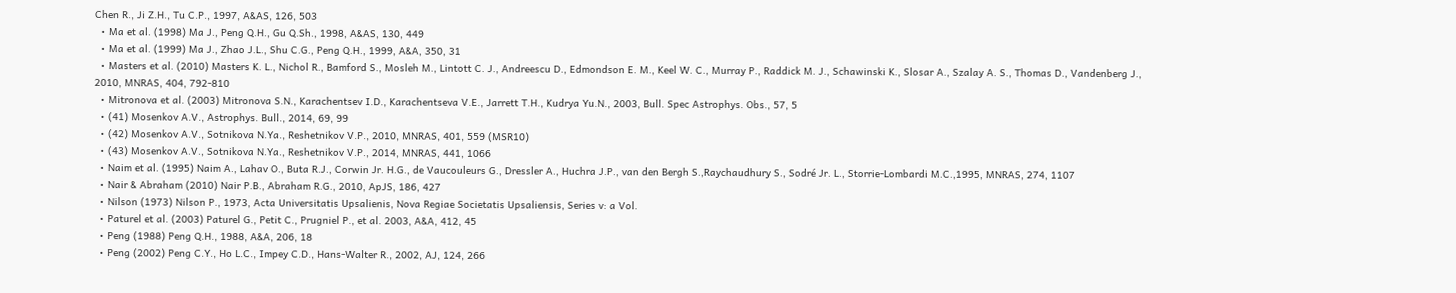Chen R., Ji Z.H., Tu C.P., 1997, A&AS, 126, 503
  • Ma et al. (1998) Ma J., Peng Q.H., Gu Q.Sh., 1998, A&AS, 130, 449
  • Ma et al. (1999) Ma J., Zhao J.L., Shu C.G., Peng Q.H., 1999, A&A, 350, 31
  • Masters et al. (2010) Masters K. L., Nichol R., Bamford S., Mosleh M., Lintott C. J., Andreescu D., Edmondson E. M., Keel W. C., Murray P., Raddick M. J., Schawinski K., Slosar A., Szalay A. S., Thomas D., Vandenberg J., 2010, MNRAS, 404, 792-810
  • Mitronova et al. (2003) Mitronova S.N., Karachentsev I.D., Karachentseva V.E., Jarrett T.H., Kudrya Yu.N., 2003, Bull. Spec Astrophys. Obs., 57, 5
  • (41) Mosenkov A.V., Astrophys. Bull., 2014, 69, 99
  • (42) Mosenkov A.V., Sotnikova N.Ya., Reshetnikov V.P., 2010, MNRAS, 401, 559 (MSR10)
  • (43) Mosenkov A.V., Sotnikova N.Ya., Reshetnikov V.P., 2014, MNRAS, 441, 1066
  • Naim et al. (1995) Naim A., Lahav O., Buta R.J., Corwin Jr. H.G., de Vaucouleurs G., Dressler A., Huchra J.P., van den Bergh S.,Raychaudhury S., Sodré Jr. L., Storrie-Lombardi M.C.,1995, MNRAS, 274, 1107
  • Nair & Abraham (2010) Nair P.B., Abraham R.G., 2010, ApJS, 186, 427
  • Nilson (1973) Nilson P., 1973, Acta Universitatis Upsalienis, Nova Regiae Societatis Upsaliensis, Series v: a Vol.
  • Paturel et al. (2003) Paturel G., Petit C., Prugniel P., et al. 2003, A&A, 412, 45
  • Peng (1988) Peng Q.H., 1988, A&A, 206, 18
  • Peng (2002) Peng C.Y., Ho L.C., Impey C.D., Hans-Walter R., 2002, AJ, 124, 266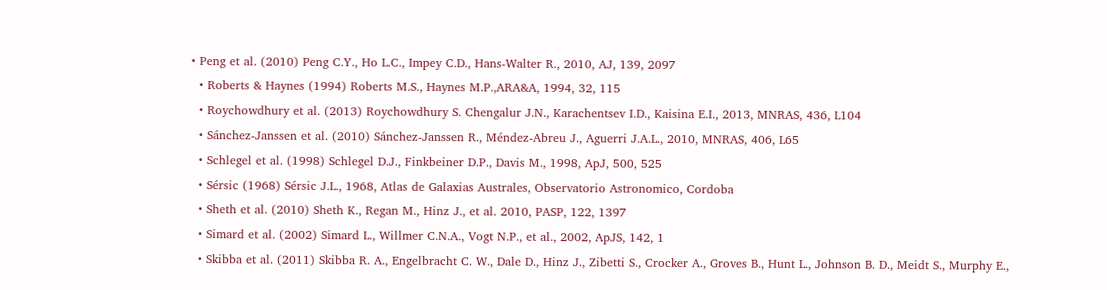• Peng et al. (2010) Peng C.Y., Ho L.C., Impey C.D., Hans-Walter R., 2010, AJ, 139, 2097
  • Roberts & Haynes (1994) Roberts M.S., Haynes M.P.,ARA&A, 1994, 32, 115
  • Roychowdhury et al. (2013) Roychowdhury S. Chengalur J.N., Karachentsev I.D., Kaisina E.I., 2013, MNRAS, 436, L104
  • Sánchez-Janssen et al. (2010) Sánchez-Janssen R., Méndez-Abreu J., Aguerri J.A.L., 2010, MNRAS, 406, L65
  • Schlegel et al. (1998) Schlegel D.J., Finkbeiner D.P., Davis M., 1998, ApJ, 500, 525
  • Sérsic (1968) Sérsic J.L., 1968, Atlas de Galaxias Australes, Observatorio Astronomico, Cordoba
  • Sheth et al. (2010) Sheth K., Regan M., Hinz J., et al. 2010, PASP, 122, 1397
  • Simard et al. (2002) Simard L., Willmer C.N.A., Vogt N.P., et al., 2002, ApJS, 142, 1
  • Skibba et al. (2011) Skibba R. A., Engelbracht C. W., Dale D., Hinz J., Zibetti S., Crocker A., Groves B., Hunt L., Johnson B. D., Meidt S., Murphy E.,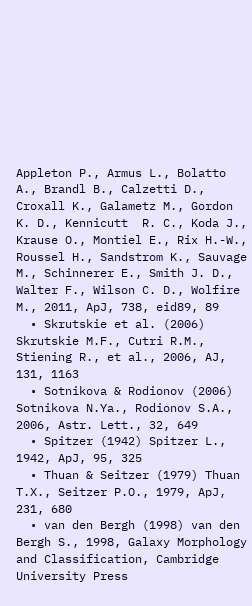Appleton P., Armus L., Bolatto A., Brandl B., Calzetti D., Croxall K., Galametz M., Gordon K. D., Kennicutt  R. C., Koda J., Krause O., Montiel E., Rix H.-W., Roussel H., Sandstrom K., Sauvage M., Schinnerer E., Smith J. D., Walter F., Wilson C. D., Wolfire M., 2011, ApJ, 738, eid89, 89
  • Skrutskie et al. (2006) Skrutskie M.F., Cutri R.M., Stiening R., et al., 2006, AJ, 131, 1163
  • Sotnikova & Rodionov (2006) Sotnikova N.Ya., Rodionov S.A., 2006, Astr. Lett., 32, 649
  • Spitzer (1942) Spitzer L., 1942, ApJ, 95, 325
  • Thuan & Seitzer (1979) Thuan T.X., Seitzer P.O., 1979, ApJ, 231, 680
  • van den Bergh (1998) van den Bergh S., 1998, Galaxy Morphology and Classification, Cambridge University Press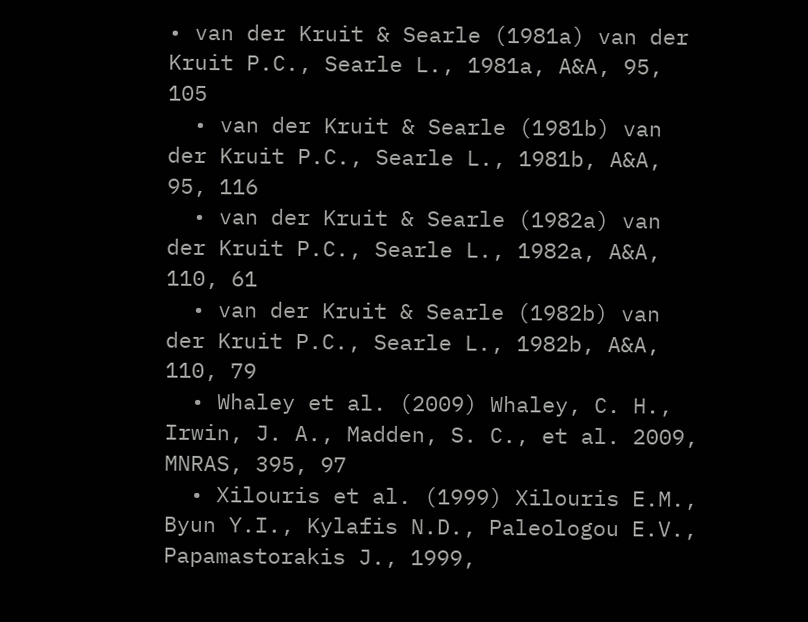• van der Kruit & Searle (1981a) van der Kruit P.C., Searle L., 1981a, A&A, 95, 105
  • van der Kruit & Searle (1981b) van der Kruit P.C., Searle L., 1981b, A&A, 95, 116
  • van der Kruit & Searle (1982a) van der Kruit P.C., Searle L., 1982a, A&A, 110, 61
  • van der Kruit & Searle (1982b) van der Kruit P.C., Searle L., 1982b, A&A, 110, 79
  • Whaley et al. (2009) Whaley, C. H., Irwin, J. A., Madden, S. C., et al. 2009, MNRAS, 395, 97
  • Xilouris et al. (1999) Xilouris E.M., Byun Y.I., Kylafis N.D., Paleologou E.V., Papamastorakis J., 1999,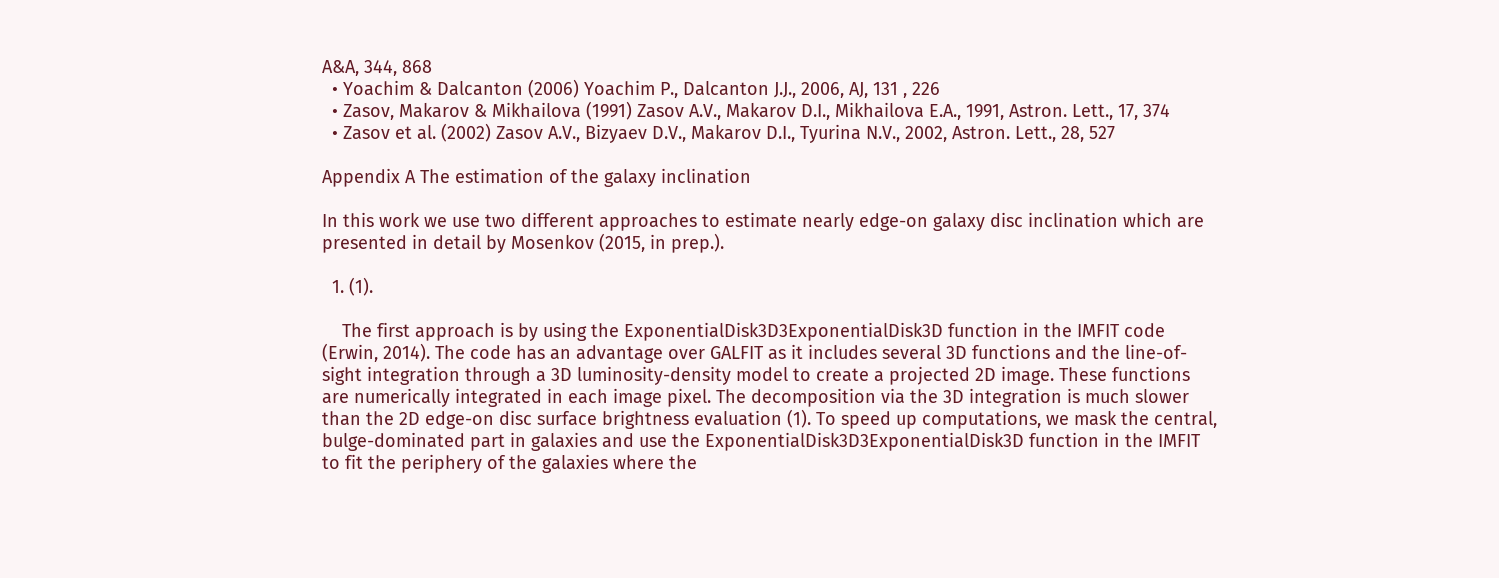A&A, 344, 868
  • Yoachim & Dalcanton (2006) Yoachim P., Dalcanton J.J., 2006, AJ, 131 , 226
  • Zasov, Makarov & Mikhailova (1991) Zasov A.V., Makarov D.I., Mikhailova E.A., 1991, Astron. Lett., 17, 374
  • Zasov et al. (2002) Zasov A.V., Bizyaev D.V., Makarov D.I., Tyurina N.V., 2002, Astron. Lett., 28, 527

Appendix A The estimation of the galaxy inclination

In this work we use two different approaches to estimate nearly edge-on galaxy disc inclination which are presented in detail by Mosenkov (2015, in prep.).

  1. (1).

    The first approach is by using the ExponentialDisk3D3ExponentialDisk3D function in the IMFIT code (Erwin, 2014). The code has an advantage over GALFIT as it includes several 3D functions and the line-of-sight integration through a 3D luminosity-density model to create a projected 2D image. These functions are numerically integrated in each image pixel. The decomposition via the 3D integration is much slower than the 2D edge-on disc surface brightness evaluation (1). To speed up computations, we mask the central, bulge-dominated part in galaxies and use the ExponentialDisk3D3ExponentialDisk3D function in the IMFIT to fit the periphery of the galaxies where the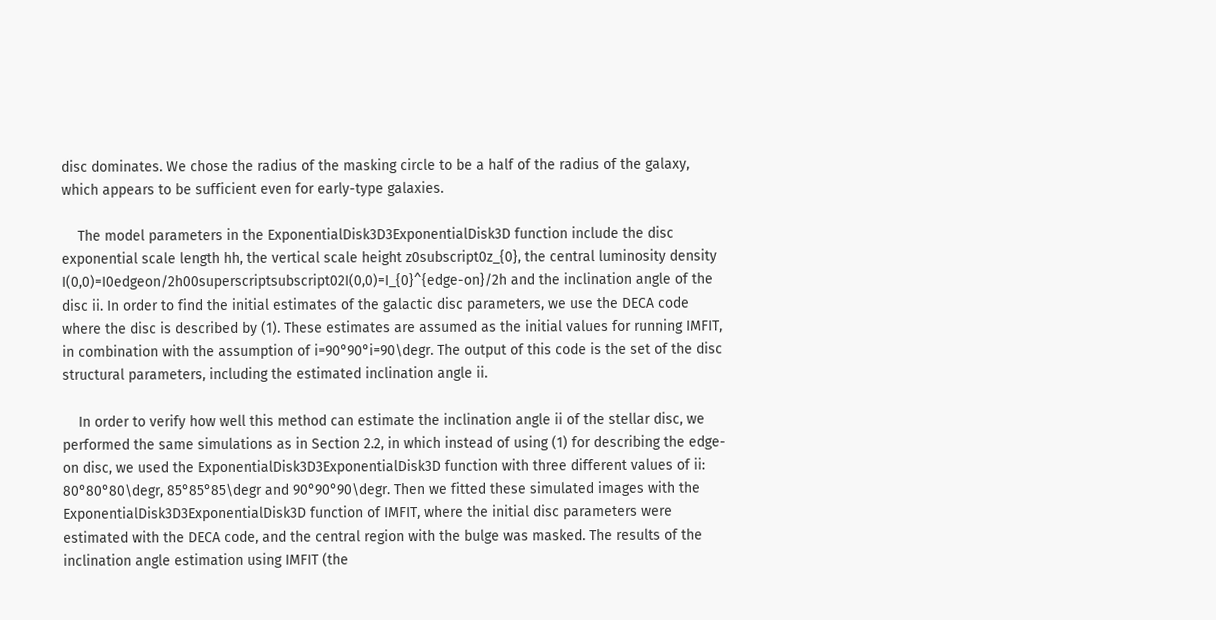disc dominates. We chose the radius of the masking circle to be a half of the radius of the galaxy, which appears to be sufficient even for early-type galaxies.

    The model parameters in the ExponentialDisk3D3ExponentialDisk3D function include the disc exponential scale length hh, the vertical scale height z0subscript0z_{0}, the central luminosity density I(0,0)=I0edgeon/2h00superscriptsubscript02I(0,0)=I_{0}^{edge-on}/2h and the inclination angle of the disc ii. In order to find the initial estimates of the galactic disc parameters, we use the DECA code where the disc is described by (1). These estimates are assumed as the initial values for running IMFIT, in combination with the assumption of i=90°90°i=90\degr. The output of this code is the set of the disc structural parameters, including the estimated inclination angle ii.

    In order to verify how well this method can estimate the inclination angle ii of the stellar disc, we performed the same simulations as in Section 2.2, in which instead of using (1) for describing the edge-on disc, we used the ExponentialDisk3D3ExponentialDisk3D function with three different values of ii: 80°80°80\degr, 85°85°85\degr and 90°90°90\degr. Then we fitted these simulated images with the ExponentialDisk3D3ExponentialDisk3D function of IMFIT, where the initial disc parameters were estimated with the DECA code, and the central region with the bulge was masked. The results of the inclination angle estimation using IMFIT (the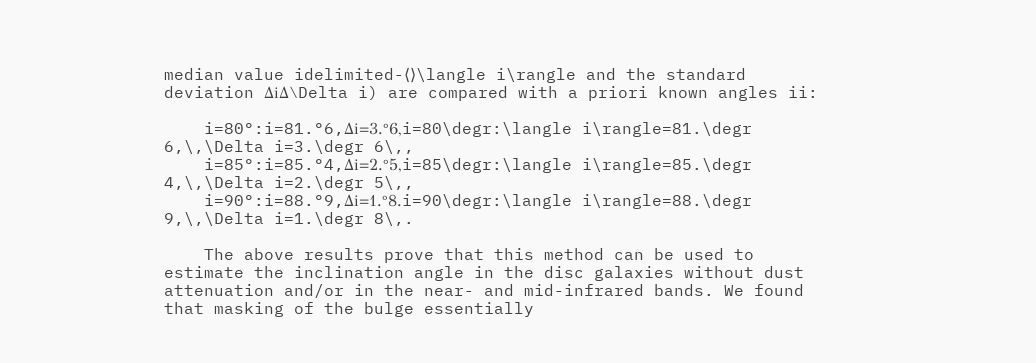median value idelimited-⟨⟩\langle i\rangle and the standard deviation ΔiΔ\Delta i) are compared with a priori known angles ii:

    i=80°:i=81.°6,Δi=3.°6,i=80\degr:\langle i\rangle=81.\degr 6,\,\Delta i=3.\degr 6\,,
    i=85°:i=85.°4,Δi=2.°5,i=85\degr:\langle i\rangle=85.\degr 4,\,\Delta i=2.\degr 5\,,
    i=90°:i=88.°9,Δi=1.°8.i=90\degr:\langle i\rangle=88.\degr 9,\,\Delta i=1.\degr 8\,.

    The above results prove that this method can be used to estimate the inclination angle in the disc galaxies without dust attenuation and/or in the near- and mid-infrared bands. We found that masking of the bulge essentially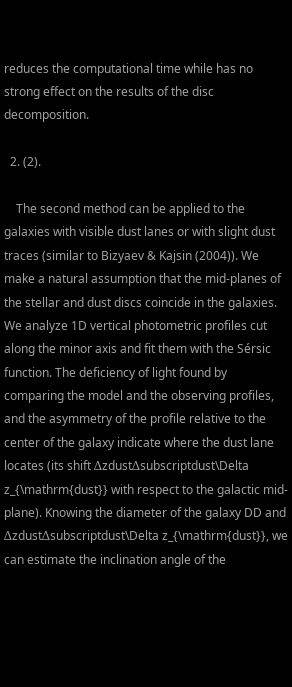reduces the computational time while has no strong effect on the results of the disc decomposition.

  2. (2).

    The second method can be applied to the galaxies with visible dust lanes or with slight dust traces (similar to Bizyaev & Kajsin (2004)). We make a natural assumption that the mid-planes of the stellar and dust discs coincide in the galaxies. We analyze 1D vertical photometric profiles cut along the minor axis and fit them with the Sérsic function. The deficiency of light found by comparing the model and the observing profiles, and the asymmetry of the profile relative to the center of the galaxy indicate where the dust lane locates (its shift ΔzdustΔsubscriptdust\Delta z_{\mathrm{dust}} with respect to the galactic mid-plane). Knowing the diameter of the galaxy DD and ΔzdustΔsubscriptdust\Delta z_{\mathrm{dust}}, we can estimate the inclination angle of the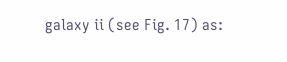galaxy ii (see Fig. 17) as: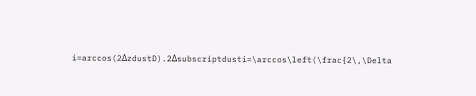i=arccos(2ΔzdustD).2Δsubscriptdusti=\arccos\left(\frac{2\,\Delta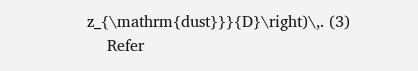z_{\mathrm{dust}}}{D}\right)\,. (3)
    Refer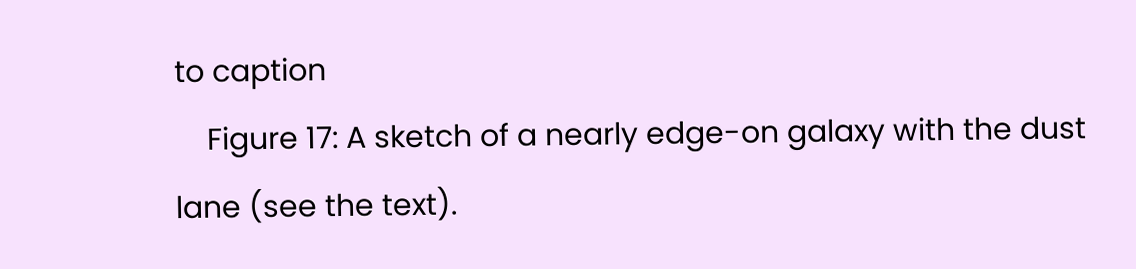to caption
    Figure 17: A sketch of a nearly edge-on galaxy with the dust lane (see the text).